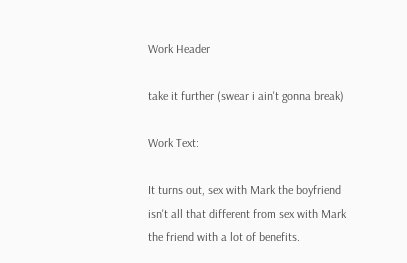Work Header

take it further (swear i ain't gonna break)

Work Text:

It turns out, sex with Mark the boyfriend isn't all that different from sex with Mark the friend with a lot of benefits.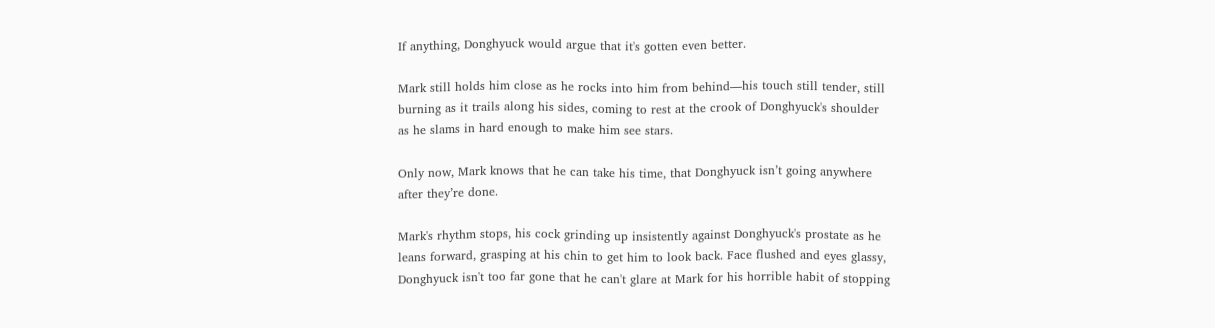If anything, Donghyuck would argue that it's gotten even better.

Mark still holds him close as he rocks into him from behind—his touch still tender, still burning as it trails along his sides, coming to rest at the crook of Donghyuck's shoulder as he slams in hard enough to make him see stars.

Only now, Mark knows that he can take his time, that Donghyuck isn’t going anywhere after they’re done.

Mark's rhythm stops, his cock grinding up insistently against Donghyuck's prostate as he leans forward, grasping at his chin to get him to look back. Face flushed and eyes glassy, Donghyuck isn't too far gone that he can't glare at Mark for his horrible habit of stopping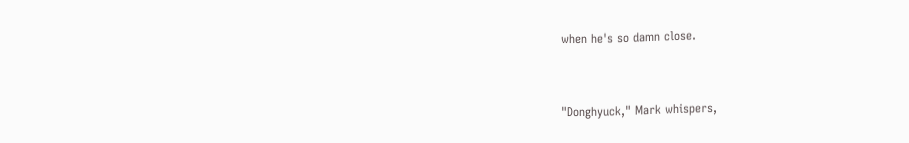when he's so damn close.


"Donghyuck," Mark whispers,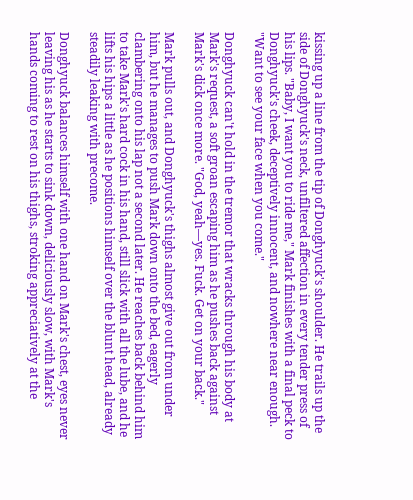kissing up a line from the tip of Donghyuck's shoulder. He trails up the side of Donghyuck's neck, unfiltered affection in every tender press of his lips. "Baby, I want you to ride me," Mark finishes with a final peck to Donghyuck's cheek, deceptively innocent, and nowhere near enough. "Want to see your face when you come."

Donghyuck can't hold in the tremor that wracks through his body at Mark's request, a soft groan escaping him as he pushes back against Mark's dick once more. "God, yeah—yes. Fuck. Get on your back."

Mark pulls out, and Donghyuck's thighs almost give out from under him, but he manages to push Mark down onto the bed, eagerly clambering onto his lap not a second later. He reaches back behind him to take Mark's hard cock in his hand, still slick with all the lube, and he lifts his hips a little as he positions himself over the blunt head, already steadily leaking with precome.

Donghyuck balances himself with one hand on Mark's chest, eyes never leaving his as he starts to sink down, deliciously slow, with Mark's hands coming to rest on his thighs, stroking appreciatively at the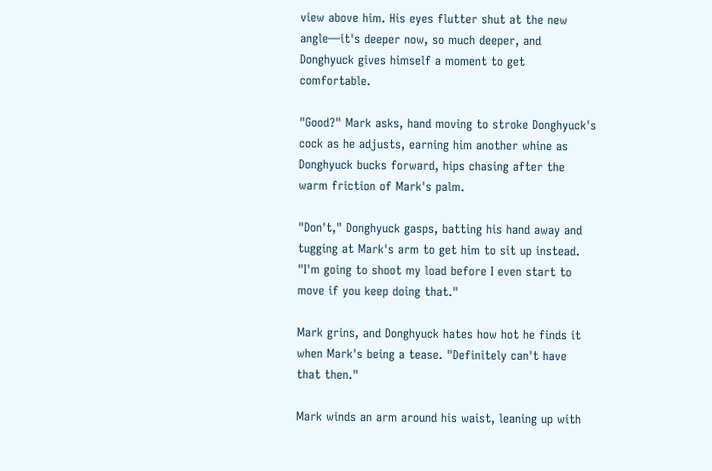view above him. His eyes flutter shut at the new angle—it's deeper now, so much deeper, and Donghyuck gives himself a moment to get comfortable.

"Good?" Mark asks, hand moving to stroke Donghyuck's cock as he adjusts, earning him another whine as Donghyuck bucks forward, hips chasing after the warm friction of Mark's palm.

"Don't," Donghyuck gasps, batting his hand away and tugging at Mark's arm to get him to sit up instead. "I'm going to shoot my load before I even start to move if you keep doing that."

Mark grins, and Donghyuck hates how hot he finds it when Mark's being a tease. "Definitely can't have that then."

Mark winds an arm around his waist, leaning up with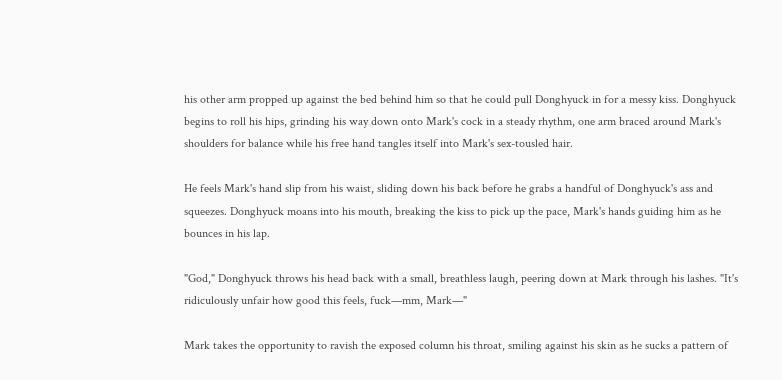his other arm propped up against the bed behind him so that he could pull Donghyuck in for a messy kiss. Donghyuck begins to roll his hips, grinding his way down onto Mark's cock in a steady rhythm, one arm braced around Mark's shoulders for balance while his free hand tangles itself into Mark's sex-tousled hair.

He feels Mark's hand slip from his waist, sliding down his back before he grabs a handful of Donghyuck's ass and squeezes. Donghyuck moans into his mouth, breaking the kiss to pick up the pace, Mark's hands guiding him as he bounces in his lap.

"God," Donghyuck throws his head back with a small, breathless laugh, peering down at Mark through his lashes. "It's ridiculously unfair how good this feels, fuck—mm, Mark—"

Mark takes the opportunity to ravish the exposed column his throat, smiling against his skin as he sucks a pattern of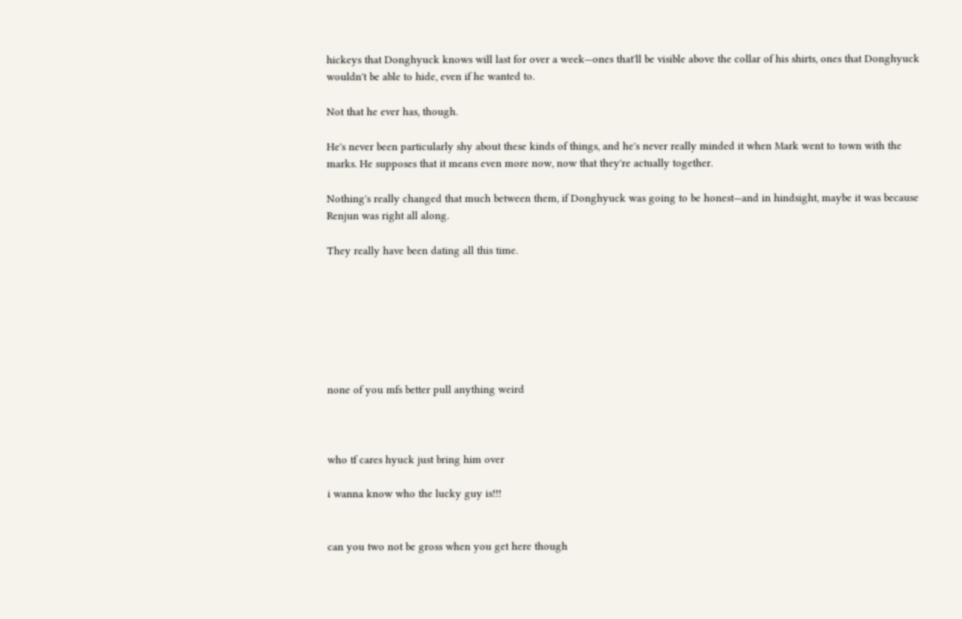hickeys that Donghyuck knows will last for over a week—ones that'll be visible above the collar of his shirts, ones that Donghyuck wouldn't be able to hide, even if he wanted to.

Not that he ever has, though.

He's never been particularly shy about these kinds of things, and he's never really minded it when Mark went to town with the marks. He supposes that it means even more now, now that they're actually together.

Nothing's really changed that much between them, if Donghyuck was going to be honest—and in hindsight, maybe it was because Renjun was right all along.

They really have been dating all this time.







none of you mfs better pull anything weird



who tf cares hyuck just bring him over

i wanna know who the lucky guy is!!!


can you two not be gross when you get here though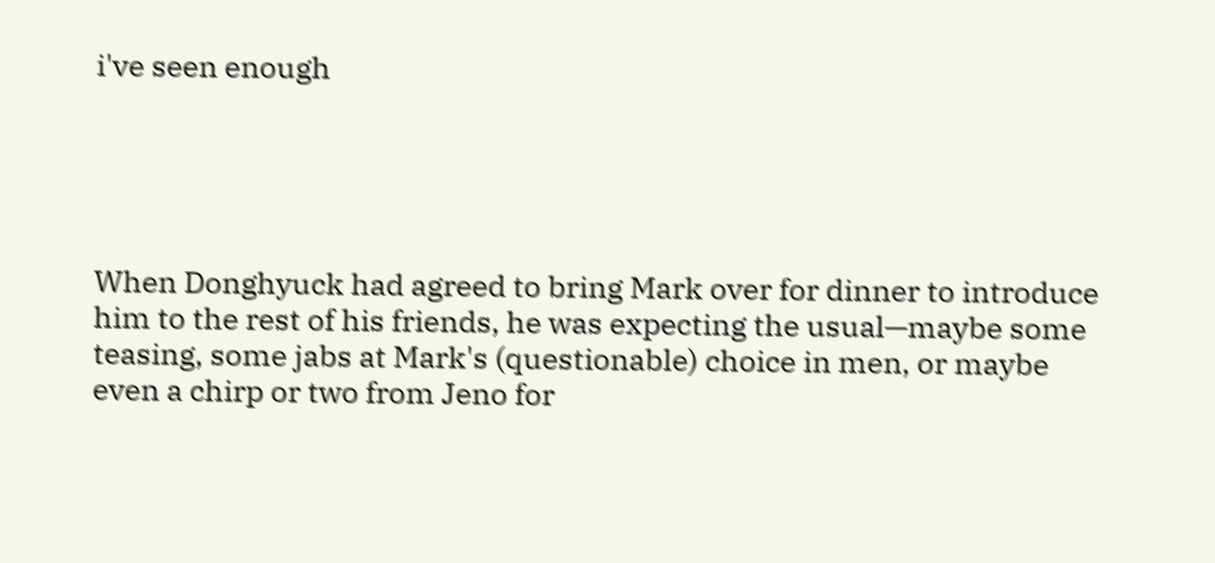i've seen enough





When Donghyuck had agreed to bring Mark over for dinner to introduce him to the rest of his friends, he was expecting the usual—maybe some teasing, some jabs at Mark's (questionable) choice in men, or maybe even a chirp or two from Jeno for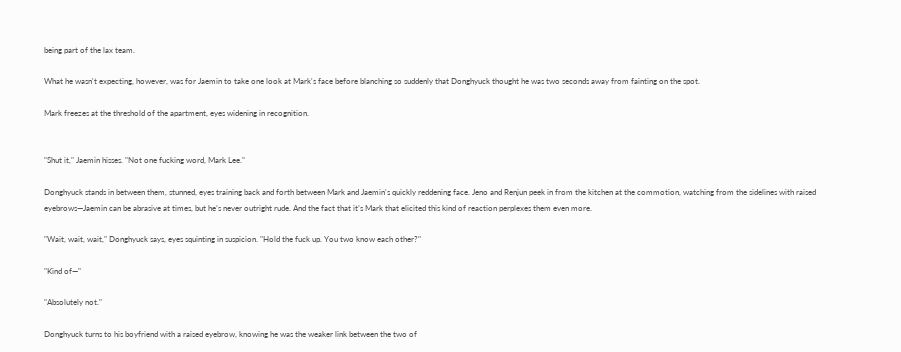being part of the lax team.

What he wasn't expecting, however, was for Jaemin to take one look at Mark's face before blanching so suddenly that Donghyuck thought he was two seconds away from fainting on the spot.

Mark freezes at the threshold of the apartment, eyes widening in recognition.


"Shut it," Jaemin hisses. "Not one fucking word, Mark Lee."

Donghyuck stands in between them, stunned, eyes training back and forth between Mark and Jaemin's quickly reddening face. Jeno and Renjun peek in from the kitchen at the commotion, watching from the sidelines with raised eyebrows—Jaemin can be abrasive at times, but he’s never outright rude. And the fact that it’s Mark that elicited this kind of reaction perplexes them even more.

"Wait, wait, wait," Donghyuck says, eyes squinting in suspicion. "Hold the fuck up. You two know each other?"

"Kind of—"

"Absolutely not."

Donghyuck turns to his boyfriend with a raised eyebrow, knowing he was the weaker link between the two of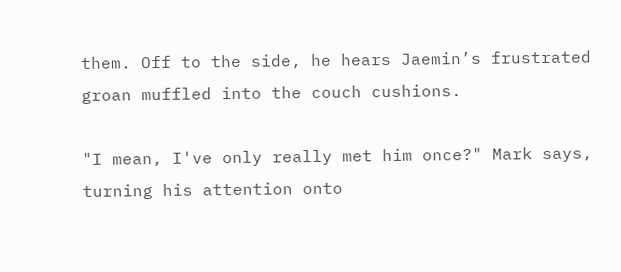them. Off to the side, he hears Jaemin’s frustrated groan muffled into the couch cushions.

"I mean, I've only really met him once?" Mark says, turning his attention onto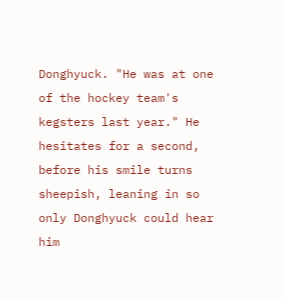Donghyuck. "He was at one of the hockey team's kegsters last year." He hesitates for a second, before his smile turns sheepish, leaning in so only Donghyuck could hear him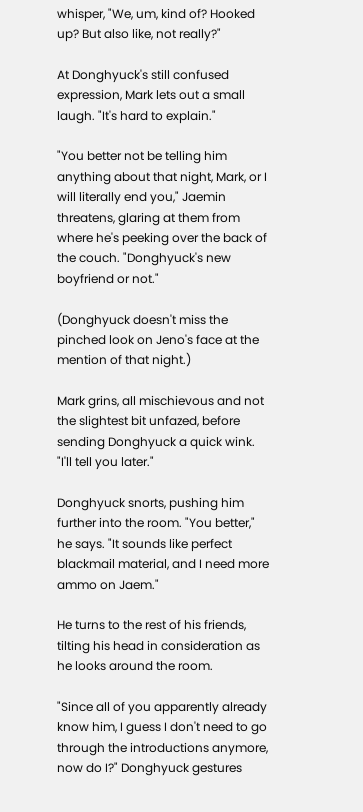whisper, "We, um, kind of? Hooked up? But also like, not really?"

At Donghyuck's still confused expression, Mark lets out a small laugh. "It's hard to explain."

"You better not be telling him anything about that night, Mark, or I will literally end you," Jaemin threatens, glaring at them from where he's peeking over the back of the couch. "Donghyuck's new boyfriend or not."

(Donghyuck doesn't miss the pinched look on Jeno's face at the mention of that night.)

Mark grins, all mischievous and not the slightest bit unfazed, before sending Donghyuck a quick wink. "I'll tell you later."

Donghyuck snorts, pushing him further into the room. "You better," he says. "It sounds like perfect blackmail material, and I need more ammo on Jaem."

He turns to the rest of his friends, tilting his head in consideration as he looks around the room.

"Since all of you apparently already know him, I guess I don't need to go through the introductions anymore, now do I?" Donghyuck gestures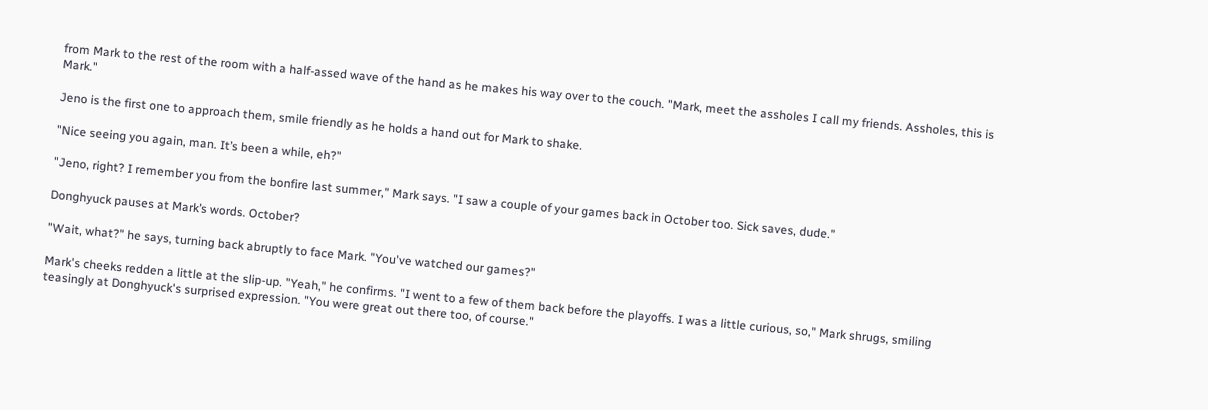from Mark to the rest of the room with a half-assed wave of the hand as he makes his way over to the couch. "Mark, meet the assholes I call my friends. Assholes, this is Mark."

Jeno is the first one to approach them, smile friendly as he holds a hand out for Mark to shake.

"Nice seeing you again, man. It’s been a while, eh?"

"Jeno, right? I remember you from the bonfire last summer," Mark says. "I saw a couple of your games back in October too. Sick saves, dude."

Donghyuck pauses at Mark’s words. October?

"Wait, what?" he says, turning back abruptly to face Mark. "You've watched our games?"

Mark's cheeks redden a little at the slip-up. "Yeah," he confirms. "I went to a few of them back before the playoffs. I was a little curious, so," Mark shrugs, smiling teasingly at Donghyuck's surprised expression. "You were great out there too, of course."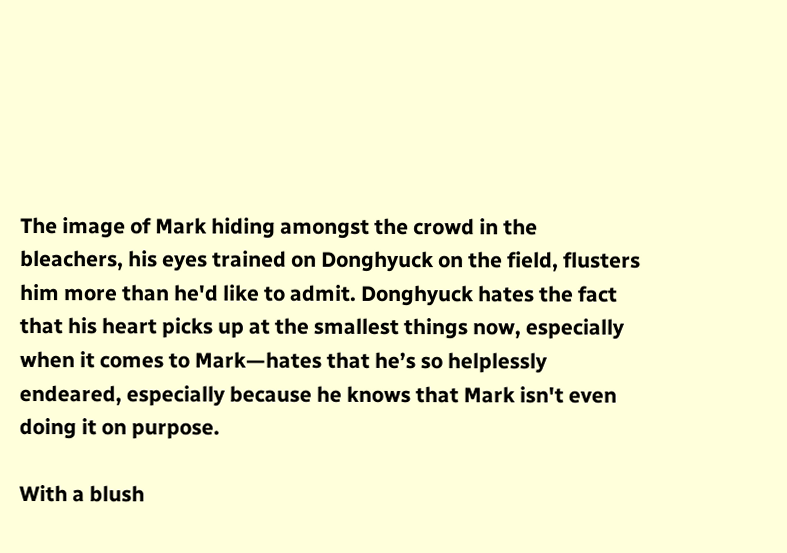The image of Mark hiding amongst the crowd in the bleachers, his eyes trained on Donghyuck on the field, flusters him more than he'd like to admit. Donghyuck hates the fact that his heart picks up at the smallest things now, especially when it comes to Mark—hates that he’s so helplessly endeared, especially because he knows that Mark isn't even doing it on purpose.

With a blush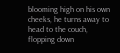blooming high on his own cheeks, he turns away to head to the couch, flopping down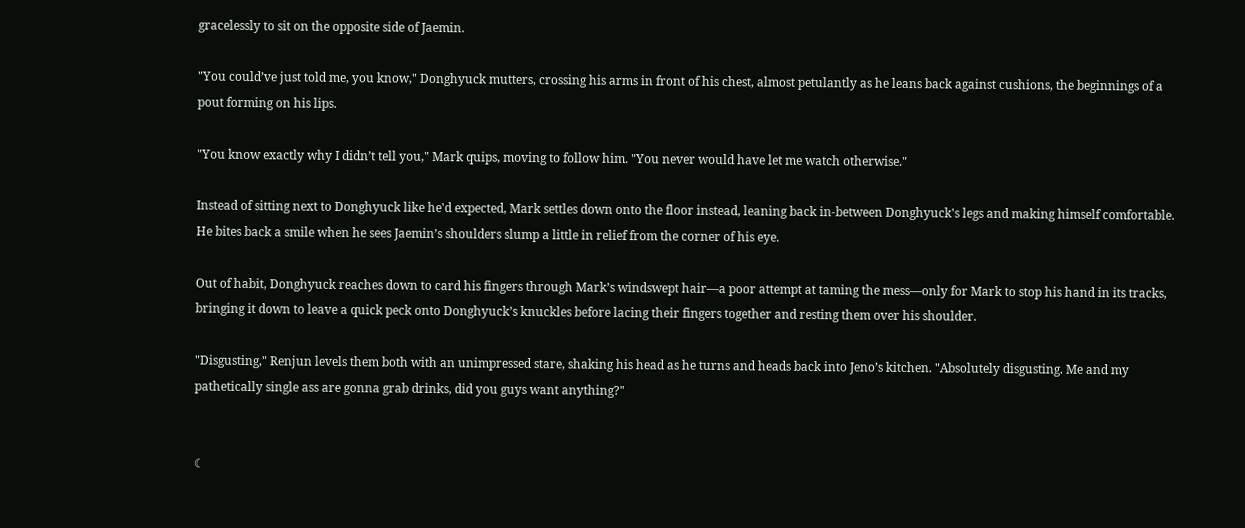gracelessly to sit on the opposite side of Jaemin.

"You could’ve just told me, you know," Donghyuck mutters, crossing his arms in front of his chest, almost petulantly as he leans back against cushions, the beginnings of a pout forming on his lips.

"You know exactly why I didn’t tell you," Mark quips, moving to follow him. "You never would have let me watch otherwise."

Instead of sitting next to Donghyuck like he'd expected, Mark settles down onto the floor instead, leaning back in-between Donghyuck's legs and making himself comfortable. He bites back a smile when he sees Jaemin’s shoulders slump a little in relief from the corner of his eye.

Out of habit, Donghyuck reaches down to card his fingers through Mark’s windswept hair—a poor attempt at taming the mess—only for Mark to stop his hand in its tracks, bringing it down to leave a quick peck onto Donghyuck’s knuckles before lacing their fingers together and resting them over his shoulder.

"Disgusting," Renjun levels them both with an unimpressed stare, shaking his head as he turns and heads back into Jeno’s kitchen. "Absolutely disgusting. Me and my pathetically single ass are gonna grab drinks, did you guys want anything?"


☾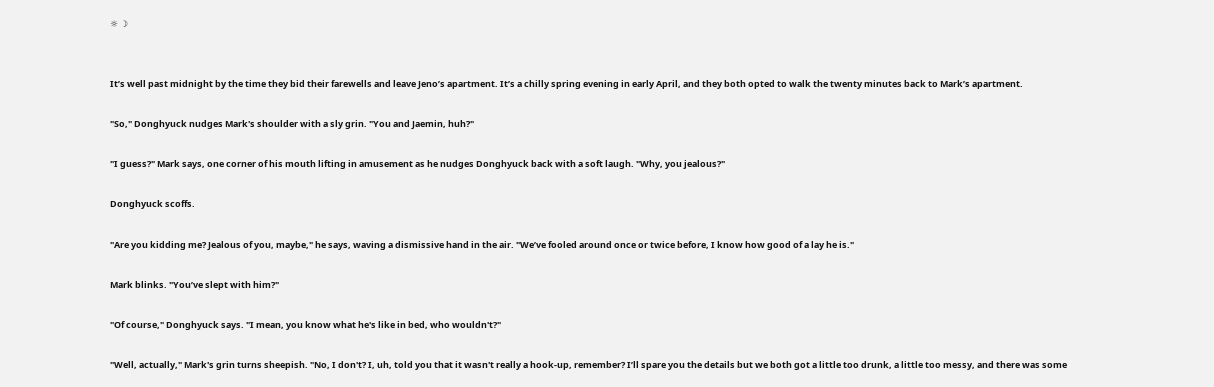☼ ☽


It’s well past midnight by the time they bid their farewells and leave Jeno’s apartment. It’s a chilly spring evening in early April, and they both opted to walk the twenty minutes back to Mark’s apartment.

"So," Donghyuck nudges Mark's shoulder with a sly grin. "You and Jaemin, huh?"

"I guess?" Mark says, one corner of his mouth lifting in amusement as he nudges Donghyuck back with a soft laugh. "Why, you jealous?"

Donghyuck scoffs.

"Are you kidding me? Jealous of you, maybe," he says, waving a dismissive hand in the air. "We’ve fooled around once or twice before, I know how good of a lay he is."

Mark blinks. "You’ve slept with him?"

"Of course," Donghyuck says. "I mean, you know what he's like in bed, who wouldn't?"

"Well, actually," Mark's grin turns sheepish. "No, I don't? I, uh, told you that it wasn't really a hook-up, remember? I’ll spare you the details but we both got a little too drunk, a little too messy, and there was some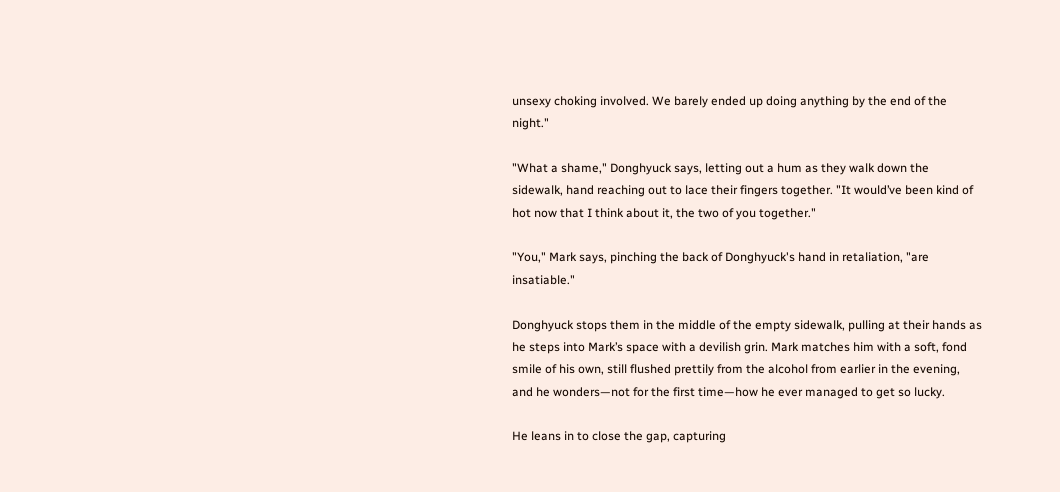unsexy choking involved. We barely ended up doing anything by the end of the night."

"What a shame," Donghyuck says, letting out a hum as they walk down the sidewalk, hand reaching out to lace their fingers together. "It would’ve been kind of hot now that I think about it, the two of you together."

"You," Mark says, pinching the back of Donghyuck's hand in retaliation, "are insatiable."

Donghyuck stops them in the middle of the empty sidewalk, pulling at their hands as he steps into Mark’s space with a devilish grin. Mark matches him with a soft, fond smile of his own, still flushed prettily from the alcohol from earlier in the evening, and he wonders—not for the first time—how he ever managed to get so lucky.

He leans in to close the gap, capturing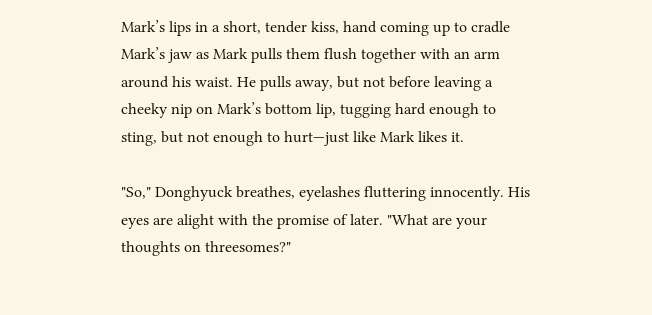Mark’s lips in a short, tender kiss, hand coming up to cradle Mark’s jaw as Mark pulls them flush together with an arm around his waist. He pulls away, but not before leaving a cheeky nip on Mark’s bottom lip, tugging hard enough to sting, but not enough to hurt—just like Mark likes it.

"So," Donghyuck breathes, eyelashes fluttering innocently. His eyes are alight with the promise of later. "What are your thoughts on threesomes?"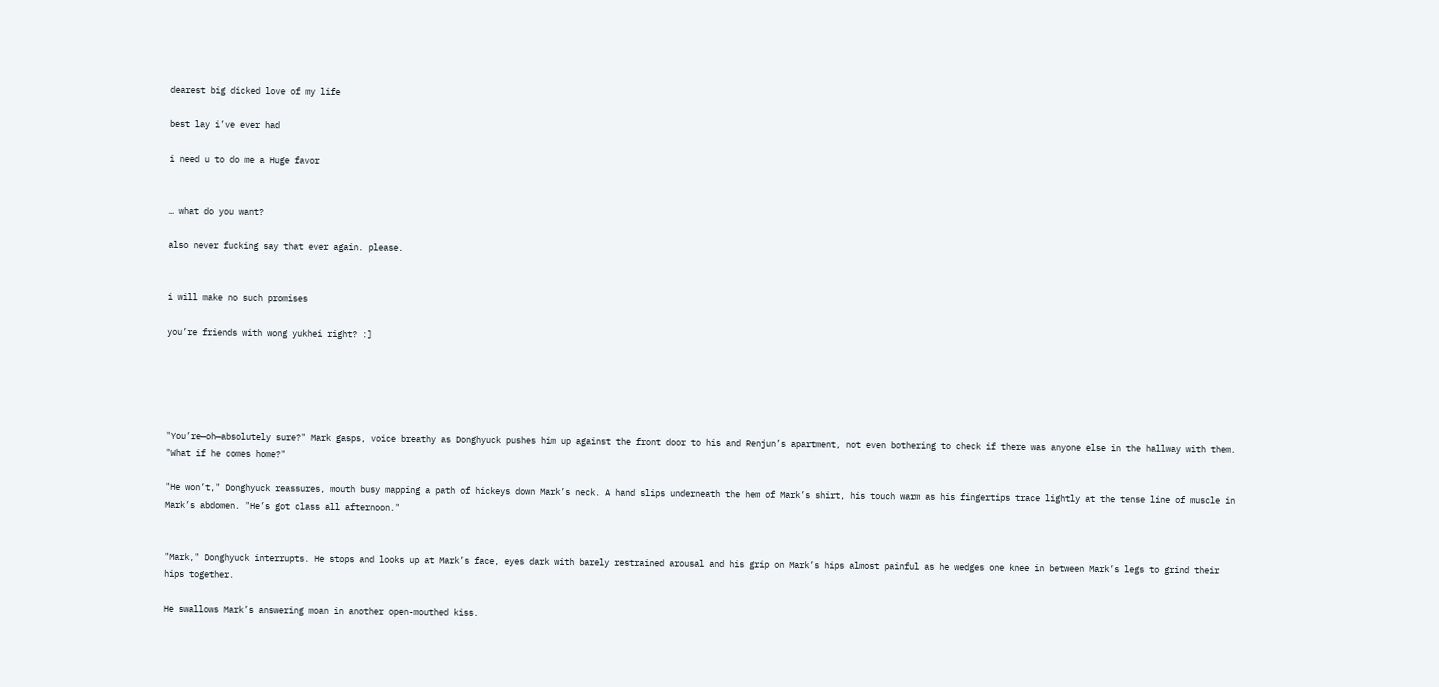dearest big dicked love of my life

best lay i’ve ever had

i need u to do me a Huge favor


… what do you want?

also never fucking say that ever again. please.


i will make no such promises

you’re friends with wong yukhei right? :]





"You’re—oh—absolutely sure?" Mark gasps, voice breathy as Donghyuck pushes him up against the front door to his and Renjun’s apartment, not even bothering to check if there was anyone else in the hallway with them. "What if he comes home?"

"He won’t," Donghyuck reassures, mouth busy mapping a path of hickeys down Mark’s neck. A hand slips underneath the hem of Mark’s shirt, his touch warm as his fingertips trace lightly at the tense line of muscle in Mark’s abdomen. "He’s got class all afternoon."


"Mark," Donghyuck interrupts. He stops and looks up at Mark’s face, eyes dark with barely restrained arousal and his grip on Mark’s hips almost painful as he wedges one knee in between Mark’s legs to grind their hips together.

He swallows Mark’s answering moan in another open-mouthed kiss.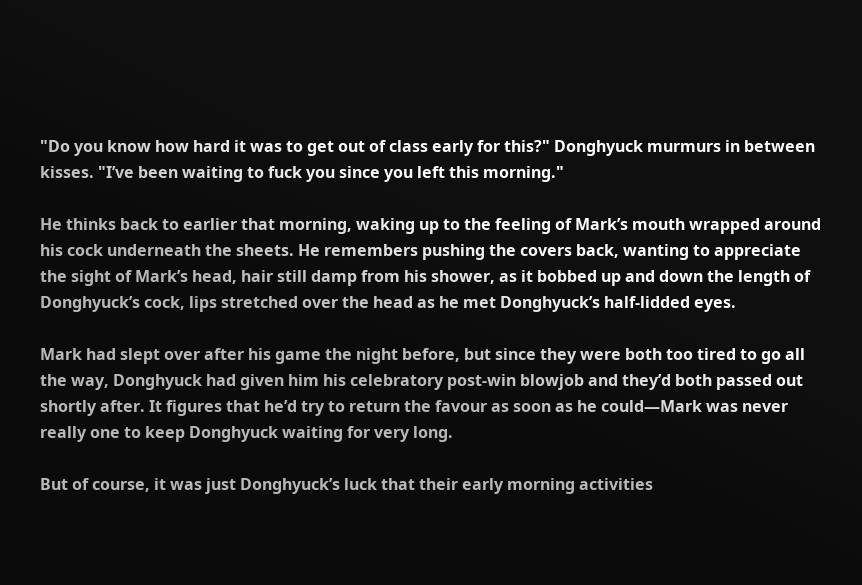"Do you know how hard it was to get out of class early for this?" Donghyuck murmurs in between kisses. "I’ve been waiting to fuck you since you left this morning."

He thinks back to earlier that morning, waking up to the feeling of Mark’s mouth wrapped around his cock underneath the sheets. He remembers pushing the covers back, wanting to appreciate the sight of Mark’s head, hair still damp from his shower, as it bobbed up and down the length of Donghyuck’s cock, lips stretched over the head as he met Donghyuck’s half-lidded eyes.

Mark had slept over after his game the night before, but since they were both too tired to go all the way, Donghyuck had given him his celebratory post-win blowjob and they’d both passed out shortly after. It figures that he’d try to return the favour as soon as he could—Mark was never really one to keep Donghyuck waiting for very long.

But of course, it was just Donghyuck’s luck that their early morning activities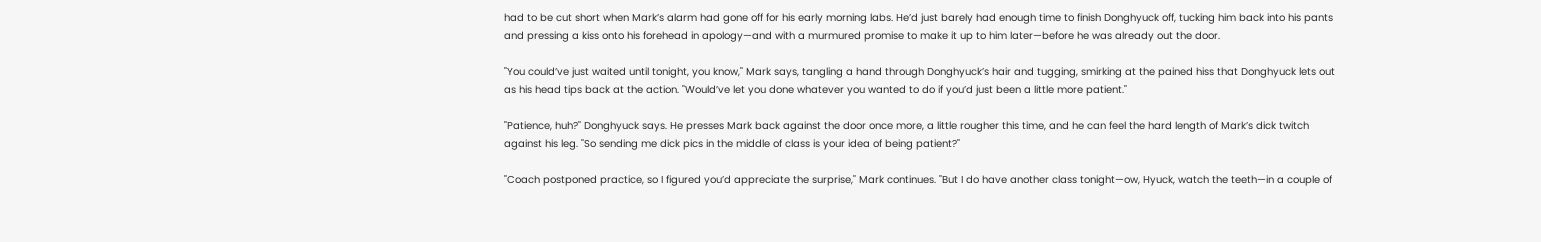had to be cut short when Mark’s alarm had gone off for his early morning labs. He’d just barely had enough time to finish Donghyuck off, tucking him back into his pants and pressing a kiss onto his forehead in apology—and with a murmured promise to make it up to him later—before he was already out the door.

"You could’ve just waited until tonight, you know," Mark says, tangling a hand through Donghyuck’s hair and tugging, smirking at the pained hiss that Donghyuck lets out as his head tips back at the action. "Would’ve let you done whatever you wanted to do if you’d just been a little more patient."

"Patience, huh?" Donghyuck says. He presses Mark back against the door once more, a little rougher this time, and he can feel the hard length of Mark’s dick twitch against his leg. "So sending me dick pics in the middle of class is your idea of being patient?"

"Coach postponed practice, so I figured you’d appreciate the surprise," Mark continues. "But I do have another class tonight—ow, Hyuck, watch the teeth—in a couple of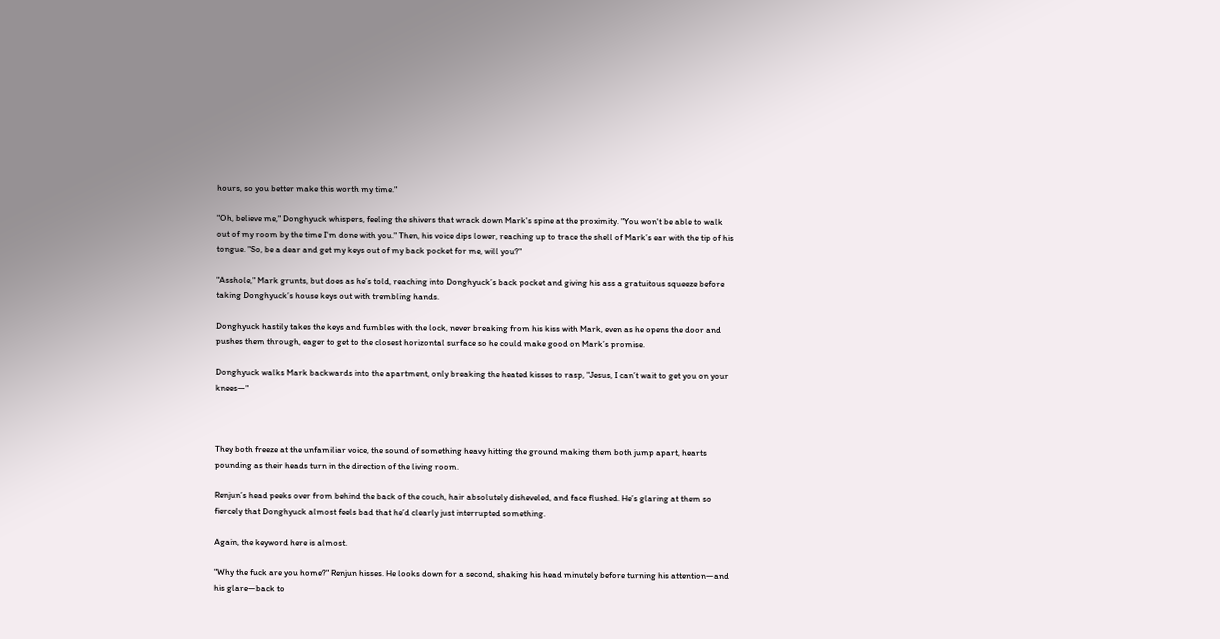hours, so you better make this worth my time."

"Oh, believe me," Donghyuck whispers, feeling the shivers that wrack down Mark's spine at the proximity. "You won't be able to walk out of my room by the time I'm done with you." Then, his voice dips lower, reaching up to trace the shell of Mark’s ear with the tip of his tongue. "So, be a dear and get my keys out of my back pocket for me, will you?"

"Asshole," Mark grunts, but does as he’s told, reaching into Donghyuck’s back pocket and giving his ass a gratuitous squeeze before taking Donghyuck’s house keys out with trembling hands.

Donghyuck hastily takes the keys and fumbles with the lock, never breaking from his kiss with Mark, even as he opens the door and pushes them through, eager to get to the closest horizontal surface so he could make good on Mark’s promise.

Donghyuck walks Mark backwards into the apartment, only breaking the heated kisses to rasp, "Jesus, I can’t wait to get you on your knees—"



They both freeze at the unfamiliar voice, the sound of something heavy hitting the ground making them both jump apart, hearts pounding as their heads turn in the direction of the living room.

Renjun’s head peeks over from behind the back of the couch, hair absolutely disheveled, and face flushed. He’s glaring at them so fiercely that Donghyuck almost feels bad that he’d clearly just interrupted something.

Again, the keyword here is almost.

"Why the fuck are you home?" Renjun hisses. He looks down for a second, shaking his head minutely before turning his attention—and his glare—back to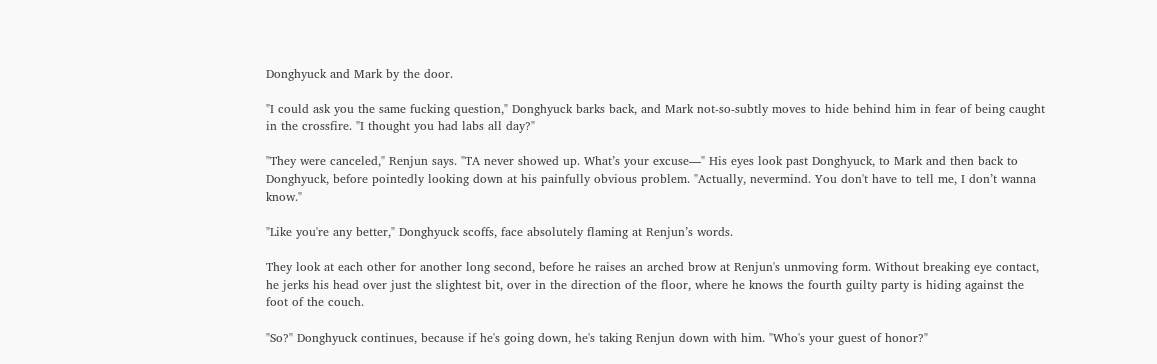Donghyuck and Mark by the door.

"I could ask you the same fucking question," Donghyuck barks back, and Mark not-so-subtly moves to hide behind him in fear of being caught in the crossfire. "I thought you had labs all day?"

"They were canceled," Renjun says. "TA never showed up. What’s your excuse—" His eyes look past Donghyuck, to Mark and then back to Donghyuck, before pointedly looking down at his painfully obvious problem. "Actually, nevermind. You don't have to tell me, I don’t wanna know."

"Like you're any better," Donghyuck scoffs, face absolutely flaming at Renjun’s words.

They look at each other for another long second, before he raises an arched brow at Renjun's unmoving form. Without breaking eye contact, he jerks his head over just the slightest bit, over in the direction of the floor, where he knows the fourth guilty party is hiding against the foot of the couch.

"So?" Donghyuck continues, because if he's going down, he's taking Renjun down with him. "Who's your guest of honor?"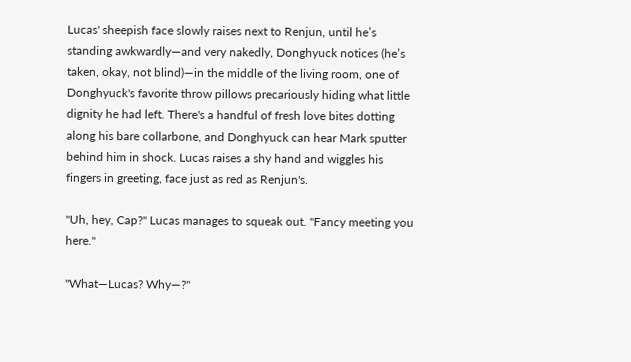Lucas' sheepish face slowly raises next to Renjun, until he’s standing awkwardly—and very nakedly, Donghyuck notices (he’s taken, okay, not blind)—in the middle of the living room, one of Donghyuck's favorite throw pillows precariously hiding what little dignity he had left. There's a handful of fresh love bites dotting along his bare collarbone, and Donghyuck can hear Mark sputter behind him in shock. Lucas raises a shy hand and wiggles his fingers in greeting, face just as red as Renjun's.

"Uh, hey, Cap?" Lucas manages to squeak out. "Fancy meeting you here."

"What—Lucas? Why—?"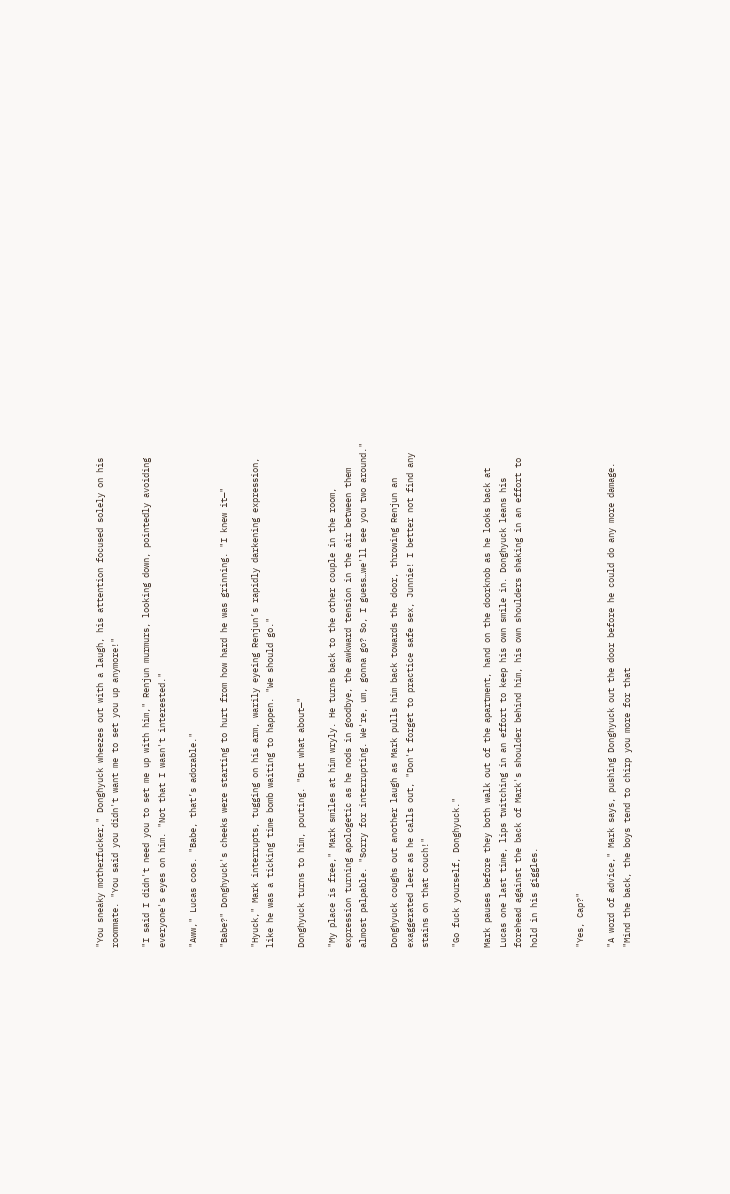"You sneaky motherfucker," Donghyuck wheezes out with a laugh, his attention focused solely on his roommate. "You said you didn't want me to set you up anymore!"

"I said I didn't need you to set me up with him," Renjun murmurs, looking down, pointedly avoiding everyone's eyes on him. "Not that I wasn't interested."

"Aww," Lucas coos. "Babe, that’s adorable."

"Babe?" Donghyuck's cheeks were starting to hurt from how hard he was grinning. "I knew it—"

"Hyuck," Mark interrupts, tugging on his arm, warily eyeing Renjun’s rapidly darkening expression, like he was a ticking time bomb waiting to happen. "We should go."

Donghyuck turns to him, pouting. "But what about—"

"My place is free," Mark smiles at him wryly. He turns back to the other couple in the room, expression turning apologetic as he nods in goodbye, the awkward tension in the air between them almost palpable. "Sorry for interrupting. We're, um, gonna go? So, I guess…we'll see you two around."

Donghyuck coughs out another laugh as Mark pulls him back towards the door, throwing Renjun an exaggerated leer as he calls out, "Don't forget to practice safe sex, Junnie! I better not find any stains on that couch!"

"Go fuck yourself, Donghyuck."

Mark pauses before they both walk out of the apartment, hand on the doorknob as he looks back at Lucas one last time, lips twitching in an effort to keep his own smile in. Donghyuck leans his forehead against the back of Mark's shoulder behind him, his own shoulders shaking in an effort to hold in his giggles.


"Yes, Cap?"

"A word of advice," Mark says, pushing Donghyuck out the door before he could do any more damage. "Mind the back, the boys tend to chirp you more for that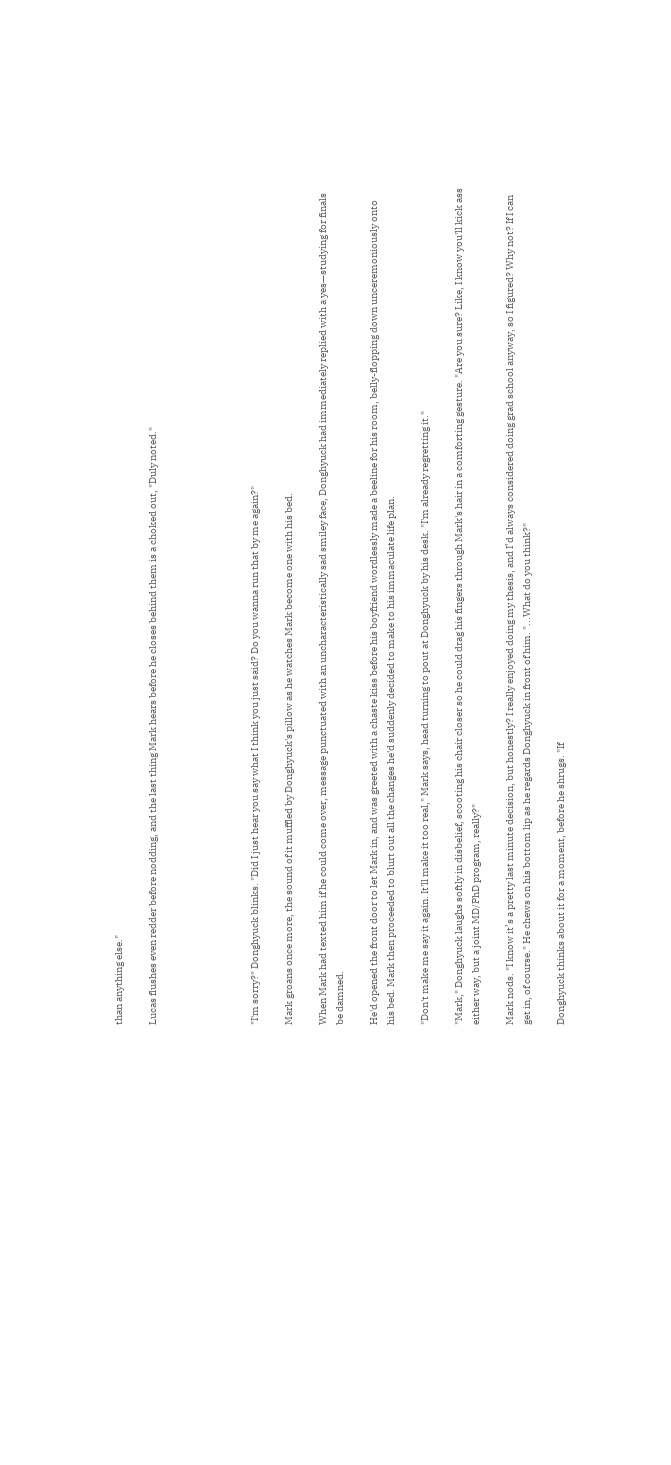than anything else."

Lucas flushes even redder before nodding, and the last thing Mark hears before he closes behind them is a choked out, "Duly noted."





"I'm sorry?" Donghyuck blinks. "Did I just hear you say what I think you just said? Do you wanna run that by me again?"

Mark groans once more, the sound of it muffled by Donghyuck's pillow as he watches Mark become one with his bed.

When Mark had texted him if he could come over, message punctuated with an uncharacteristically sad smiley face, Donghyuck had immediately replied with a yes—studying for finals be damned.

He'd opened the front door to let Mark in, and was greeted with a chaste kiss before his boyfriend wordlessly made a beeline for his room, belly-flopping down unceremoniously onto his bed. Mark then proceeded to blurt out all the changes he'd suddenly decided to make to his immaculate life plan.

"Don't make me say it again. It'll make it too real," Mark says, head turning to pout at Donghyuck by his desk. "I'm already regretting it."

"Mark," Donghyuck laughs softly in disbelief, scooting his chair closer so he could drag his fingers through Mark's hair in a comforting gesture. "Are you sure? Like, I know you'll kick ass either way, but a joint MD/PhD program, really?"

Mark nods. "I know it’s a pretty last minute decision, but honestly? I really enjoyed doing my thesis, and I’d always considered doing grad school anyway, so I figured? Why not? If I can get in, of course." He chews on his bottom lip as he regards Donghyuck in front of him. "...What do you think?"

Donghyuck thinks about it for a moment, before he shrugs. "If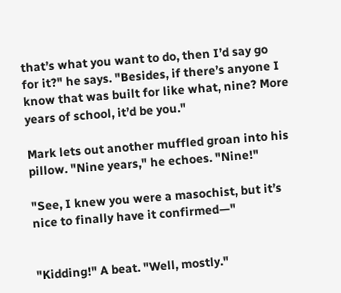that’s what you want to do, then I’d say go for it?" he says. "Besides, if there’s anyone I know that was built for like what, nine? More years of school, it’d be you."

Mark lets out another muffled groan into his pillow. "Nine years," he echoes. "Nine!"

"See, I knew you were a masochist, but it’s nice to finally have it confirmed—"


"Kidding!" A beat. "Well, mostly."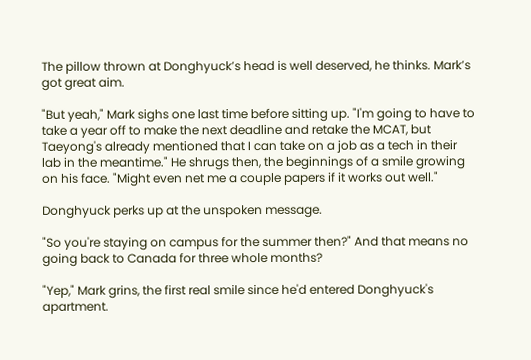The pillow thrown at Donghyuck’s head is well deserved, he thinks. Mark’s got great aim.

"But yeah," Mark sighs one last time before sitting up. "I'm going to have to take a year off to make the next deadline and retake the MCAT, but Taeyong's already mentioned that I can take on a job as a tech in their lab in the meantime." He shrugs then, the beginnings of a smile growing on his face. "Might even net me a couple papers if it works out well."

Donghyuck perks up at the unspoken message.

"So you're staying on campus for the summer then?" And that means no going back to Canada for three whole months?

"Yep," Mark grins, the first real smile since he'd entered Donghyuck's apartment.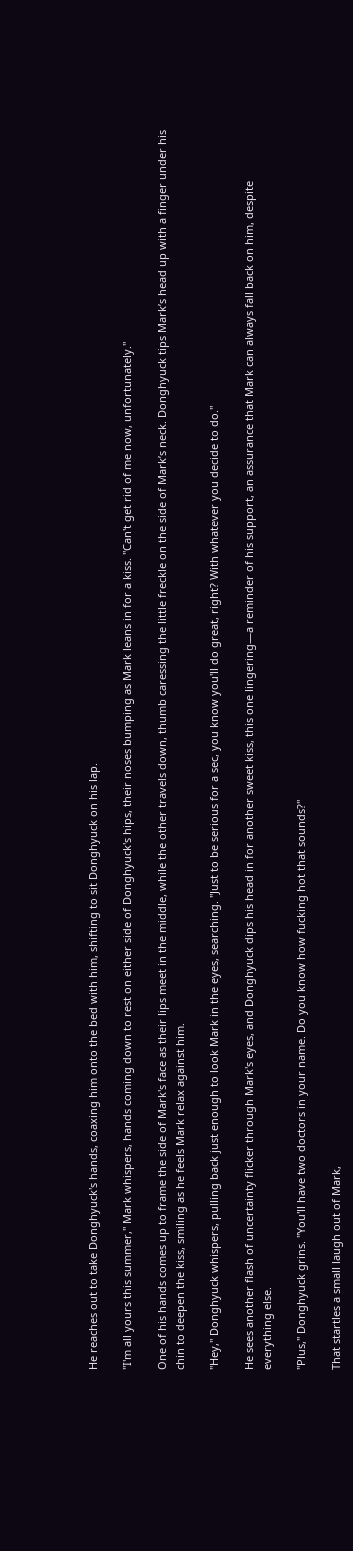He reaches out to take Donghyuck's hands, coaxing him onto the bed with him, shifting to sit Donghyuck on his lap.

"I'm all yours this summer," Mark whispers, hands coming down to rest on either side of Donghyuck's hips, their noses bumping as Mark leans in for a kiss. "Can't get rid of me now, unfortunately."

One of his hands comes up to frame the side of Mark's face as their lips meet in the middle, while the other travels down, thumb caressing the little freckle on the side of Mark’s neck. Donghyuck tips Mark’s head up with a finger under his chin to deepen the kiss, smiling as he feels Mark relax against him.

"Hey," Donghyuck whispers, pulling back just enough to look Mark in the eyes, searching. "Just to be serious for a sec, you know you'll do great, right? With whatever you decide to do."

He sees another flash of uncertainty flicker through Mark's eyes, and Donghyuck dips his head in for another sweet kiss, this one lingering—a reminder of his support, an assurance that Mark can always fall back on him, despite everything else.

"Plus," Donghyuck grins. "You'll have two doctors in your name. Do you know how fucking hot that sounds?"

That startles a small laugh out of Mark,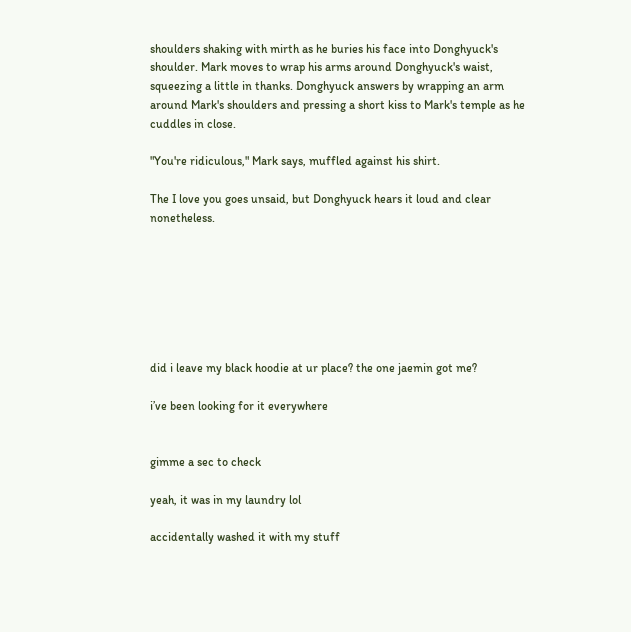shoulders shaking with mirth as he buries his face into Donghyuck's shoulder. Mark moves to wrap his arms around Donghyuck's waist, squeezing a little in thanks. Donghyuck answers by wrapping an arm around Mark's shoulders and pressing a short kiss to Mark's temple as he cuddles in close.

"You're ridiculous," Mark says, muffled against his shirt.

The I love you goes unsaid, but Donghyuck hears it loud and clear nonetheless.







did i leave my black hoodie at ur place? the one jaemin got me?

i’ve been looking for it everywhere


gimme a sec to check

yeah, it was in my laundry lol

accidentally washed it with my stuff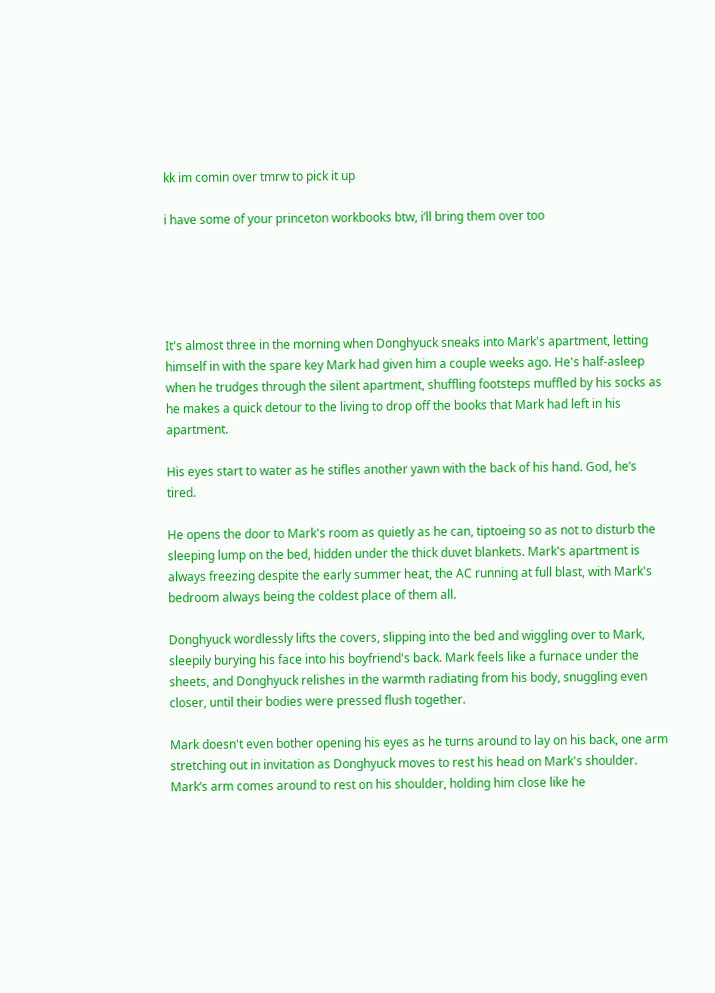kk im comin over tmrw to pick it up

i have some of your princeton workbooks btw, i’ll bring them over too





It's almost three in the morning when Donghyuck sneaks into Mark's apartment, letting himself in with the spare key Mark had given him a couple weeks ago. He's half-asleep when he trudges through the silent apartment, shuffling footsteps muffled by his socks as he makes a quick detour to the living to drop off the books that Mark had left in his apartment.

His eyes start to water as he stifles another yawn with the back of his hand. God, he’s tired.

He opens the door to Mark's room as quietly as he can, tiptoeing so as not to disturb the sleeping lump on the bed, hidden under the thick duvet blankets. Mark's apartment is always freezing despite the early summer heat, the AC running at full blast, with Mark's bedroom always being the coldest place of them all.

Donghyuck wordlessly lifts the covers, slipping into the bed and wiggling over to Mark, sleepily burying his face into his boyfriend's back. Mark feels like a furnace under the sheets, and Donghyuck relishes in the warmth radiating from his body, snuggling even closer, until their bodies were pressed flush together.

Mark doesn't even bother opening his eyes as he turns around to lay on his back, one arm stretching out in invitation as Donghyuck moves to rest his head on Mark's shoulder. Mark’s arm comes around to rest on his shoulder, holding him close like he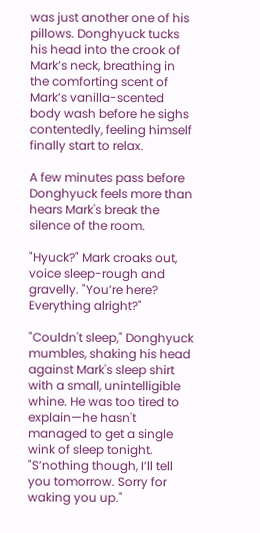was just another one of his pillows. Donghyuck tucks his head into the crook of Mark’s neck, breathing in the comforting scent of Mark’s vanilla-scented body wash before he sighs contentedly, feeling himself finally start to relax.

A few minutes pass before Donghyuck feels more than hears Mark's break the silence of the room.

"Hyuck?" Mark croaks out, voice sleep-rough and gravelly. "You’re here? Everything alright?"

"Couldn't sleep," Donghyuck mumbles, shaking his head against Mark's sleep shirt with a small, unintelligible whine. He was too tired to explain—he hasn't managed to get a single wink of sleep tonight. "S’nothing though, I’ll tell you tomorrow. Sorry for waking you up."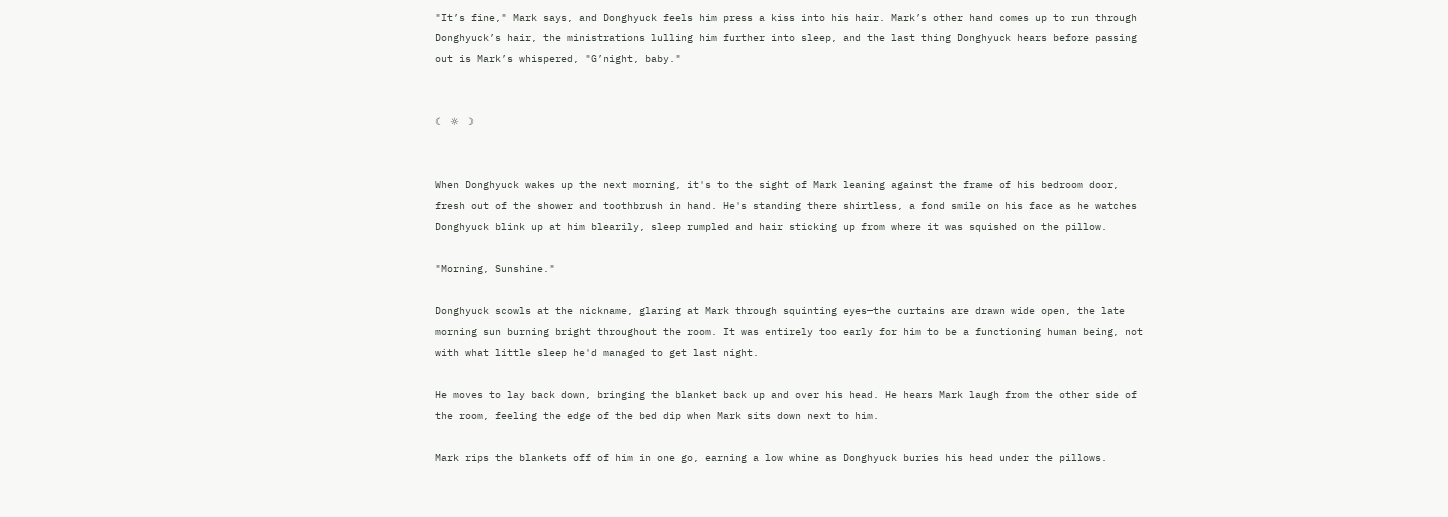"It’s fine," Mark says, and Donghyuck feels him press a kiss into his hair. Mark’s other hand comes up to run through Donghyuck’s hair, the ministrations lulling him further into sleep, and the last thing Donghyuck hears before passing out is Mark’s whispered, "G’night, baby."


☾ ☼ ☽


When Donghyuck wakes up the next morning, it's to the sight of Mark leaning against the frame of his bedroom door, fresh out of the shower and toothbrush in hand. He's standing there shirtless, a fond smile on his face as he watches Donghyuck blink up at him blearily, sleep rumpled and hair sticking up from where it was squished on the pillow.

"Morning, Sunshine."

Donghyuck scowls at the nickname, glaring at Mark through squinting eyes—the curtains are drawn wide open, the late morning sun burning bright throughout the room. It was entirely too early for him to be a functioning human being, not with what little sleep he'd managed to get last night.

He moves to lay back down, bringing the blanket back up and over his head. He hears Mark laugh from the other side of the room, feeling the edge of the bed dip when Mark sits down next to him.

Mark rips the blankets off of him in one go, earning a low whine as Donghyuck buries his head under the pillows.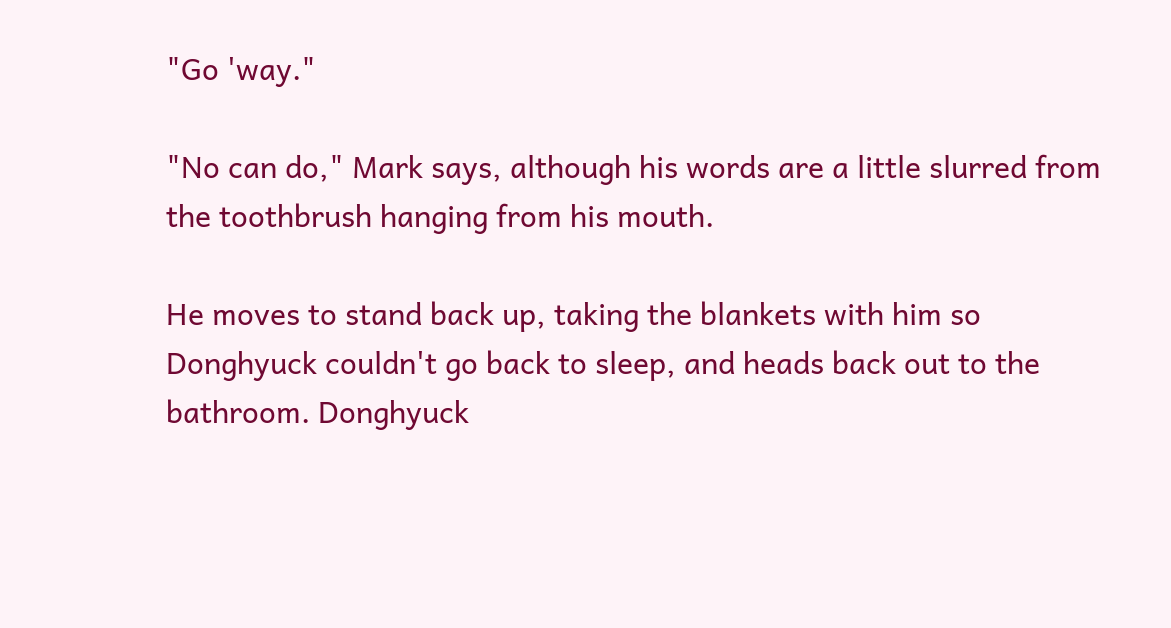"Go 'way."

"No can do," Mark says, although his words are a little slurred from the toothbrush hanging from his mouth.

He moves to stand back up, taking the blankets with him so Donghyuck couldn't go back to sleep, and heads back out to the bathroom. Donghyuck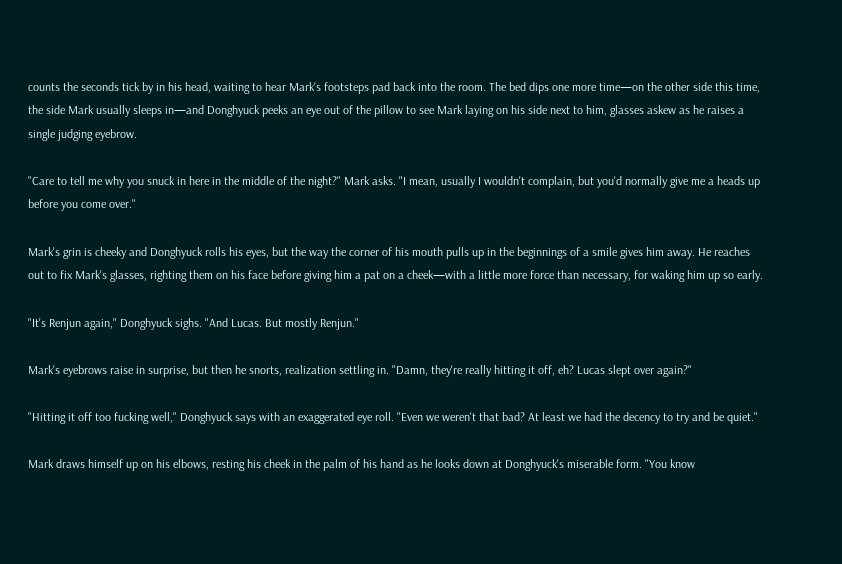counts the seconds tick by in his head, waiting to hear Mark's footsteps pad back into the room. The bed dips one more time—on the other side this time, the side Mark usually sleeps in—and Donghyuck peeks an eye out of the pillow to see Mark laying on his side next to him, glasses askew as he raises a single judging eyebrow.

"Care to tell me why you snuck in here in the middle of the night?" Mark asks. "I mean, usually I wouldn't complain, but you'd normally give me a heads up before you come over."

Mark's grin is cheeky and Donghyuck rolls his eyes, but the way the corner of his mouth pulls up in the beginnings of a smile gives him away. He reaches out to fix Mark's glasses, righting them on his face before giving him a pat on a cheek—with a little more force than necessary, for waking him up so early.

"It's Renjun again," Donghyuck sighs. "And Lucas. But mostly Renjun."

Mark's eyebrows raise in surprise, but then he snorts, realization settling in. "Damn, they're really hitting it off, eh? Lucas slept over again?"

"Hitting it off too fucking well," Donghyuck says with an exaggerated eye roll. "Even we weren't that bad? At least we had the decency to try and be quiet."

Mark draws himself up on his elbows, resting his cheek in the palm of his hand as he looks down at Donghyuck's miserable form. "You know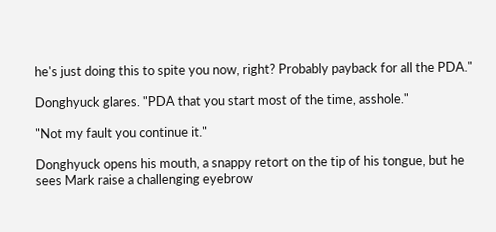he's just doing this to spite you now, right? Probably payback for all the PDA."

Donghyuck glares. "PDA that you start most of the time, asshole."

"Not my fault you continue it."

Donghyuck opens his mouth, a snappy retort on the tip of his tongue, but he sees Mark raise a challenging eyebrow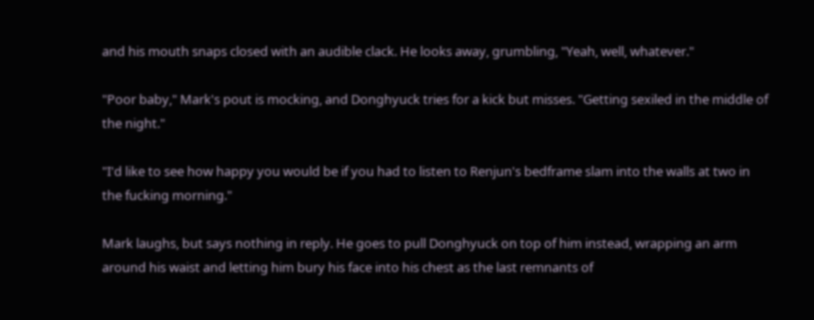and his mouth snaps closed with an audible clack. He looks away, grumbling, "Yeah, well, whatever."

"Poor baby," Mark's pout is mocking, and Donghyuck tries for a kick but misses. "Getting sexiled in the middle of the night."

"I'd like to see how happy you would be if you had to listen to Renjun's bedframe slam into the walls at two in the fucking morning."

Mark laughs, but says nothing in reply. He goes to pull Donghyuck on top of him instead, wrapping an arm around his waist and letting him bury his face into his chest as the last remnants of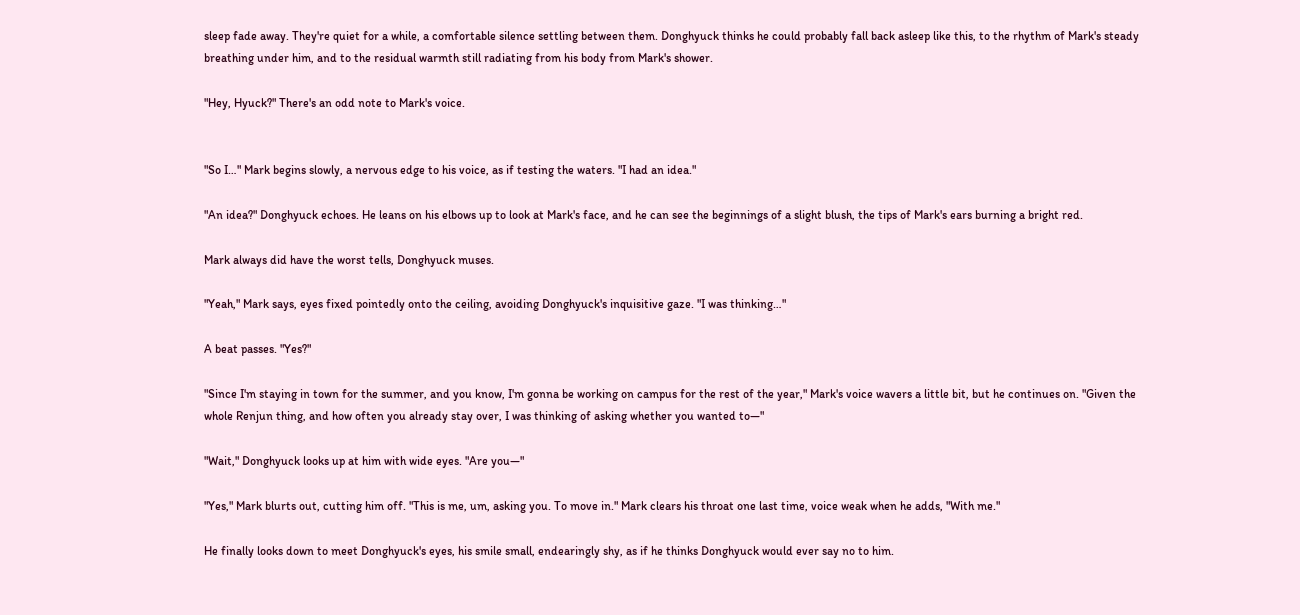sleep fade away. They're quiet for a while, a comfortable silence settling between them. Donghyuck thinks he could probably fall back asleep like this, to the rhythm of Mark's steady breathing under him, and to the residual warmth still radiating from his body from Mark's shower.

"Hey, Hyuck?" There's an odd note to Mark's voice.


"So I…" Mark begins slowly, a nervous edge to his voice, as if testing the waters. "I had an idea."

"An idea?" Donghyuck echoes. He leans on his elbows up to look at Mark's face, and he can see the beginnings of a slight blush, the tips of Mark's ears burning a bright red.

Mark always did have the worst tells, Donghyuck muses.

"Yeah," Mark says, eyes fixed pointedly onto the ceiling, avoiding Donghyuck's inquisitive gaze. "I was thinking…"

A beat passes. "Yes?"

"Since I'm staying in town for the summer, and you know, I'm gonna be working on campus for the rest of the year," Mark's voice wavers a little bit, but he continues on. "Given the whole Renjun thing, and how often you already stay over, I was thinking of asking whether you wanted to—"

"Wait," Donghyuck looks up at him with wide eyes. "Are you—"

"Yes," Mark blurts out, cutting him off. "This is me, um, asking you. To move in." Mark clears his throat one last time, voice weak when he adds, "With me."

He finally looks down to meet Donghyuck's eyes, his smile small, endearingly shy, as if he thinks Donghyuck would ever say no to him.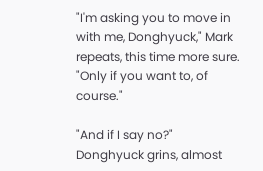"I'm asking you to move in with me, Donghyuck," Mark repeats, this time more sure. "Only if you want to, of course."

"And if I say no?" Donghyuck grins, almost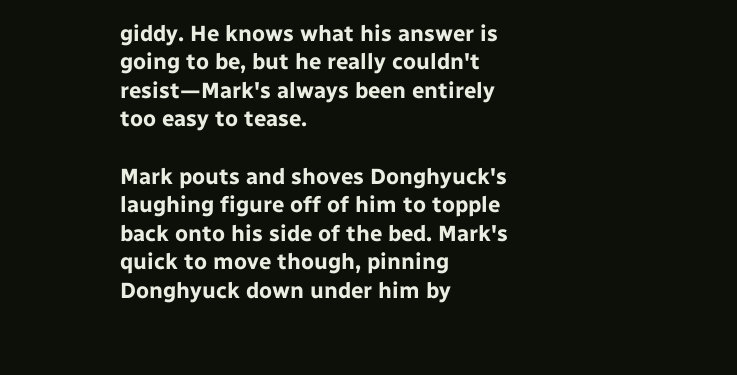giddy. He knows what his answer is going to be, but he really couldn't resist—Mark's always been entirely too easy to tease.

Mark pouts and shoves Donghyuck's laughing figure off of him to topple back onto his side of the bed. Mark's quick to move though, pinning Donghyuck down under him by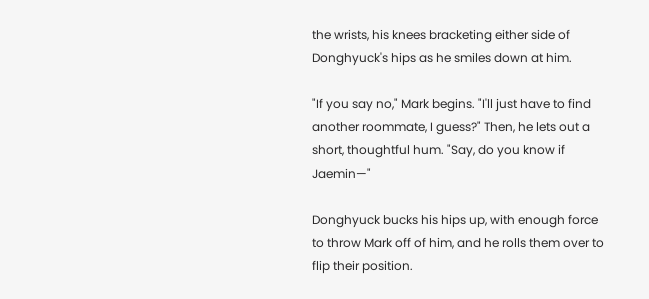the wrists, his knees bracketing either side of Donghyuck's hips as he smiles down at him.

"If you say no," Mark begins. "I'll just have to find another roommate, I guess?" Then, he lets out a short, thoughtful hum. "Say, do you know if Jaemin—"

Donghyuck bucks his hips up, with enough force to throw Mark off of him, and he rolls them over to flip their position.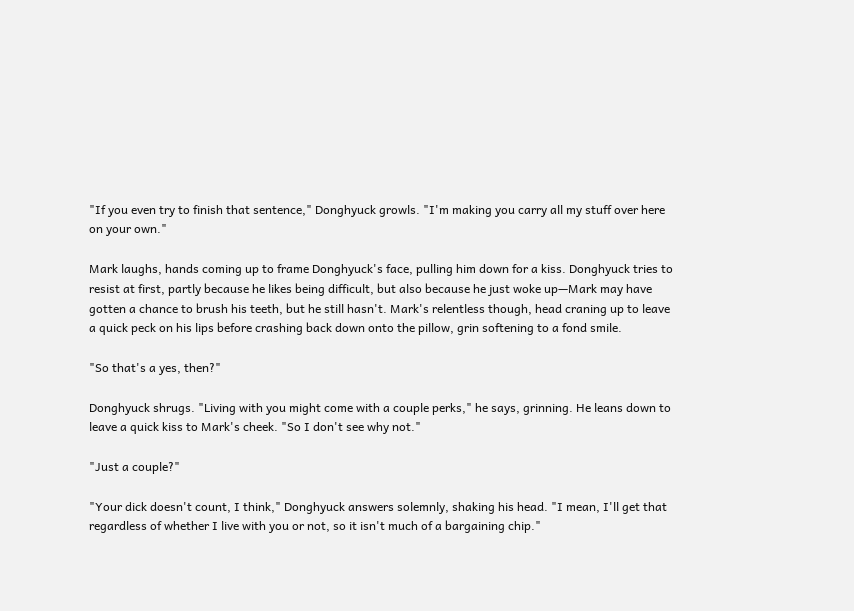"If you even try to finish that sentence," Donghyuck growls. "I'm making you carry all my stuff over here on your own."

Mark laughs, hands coming up to frame Donghyuck's face, pulling him down for a kiss. Donghyuck tries to resist at first, partly because he likes being difficult, but also because he just woke up—Mark may have gotten a chance to brush his teeth, but he still hasn't. Mark's relentless though, head craning up to leave a quick peck on his lips before crashing back down onto the pillow, grin softening to a fond smile.

"So that's a yes, then?"

Donghyuck shrugs. "Living with you might come with a couple perks," he says, grinning. He leans down to leave a quick kiss to Mark's cheek. "So I don't see why not."

"Just a couple?"

"Your dick doesn't count, I think," Donghyuck answers solemnly, shaking his head. "I mean, I'll get that regardless of whether I live with you or not, so it isn't much of a bargaining chip."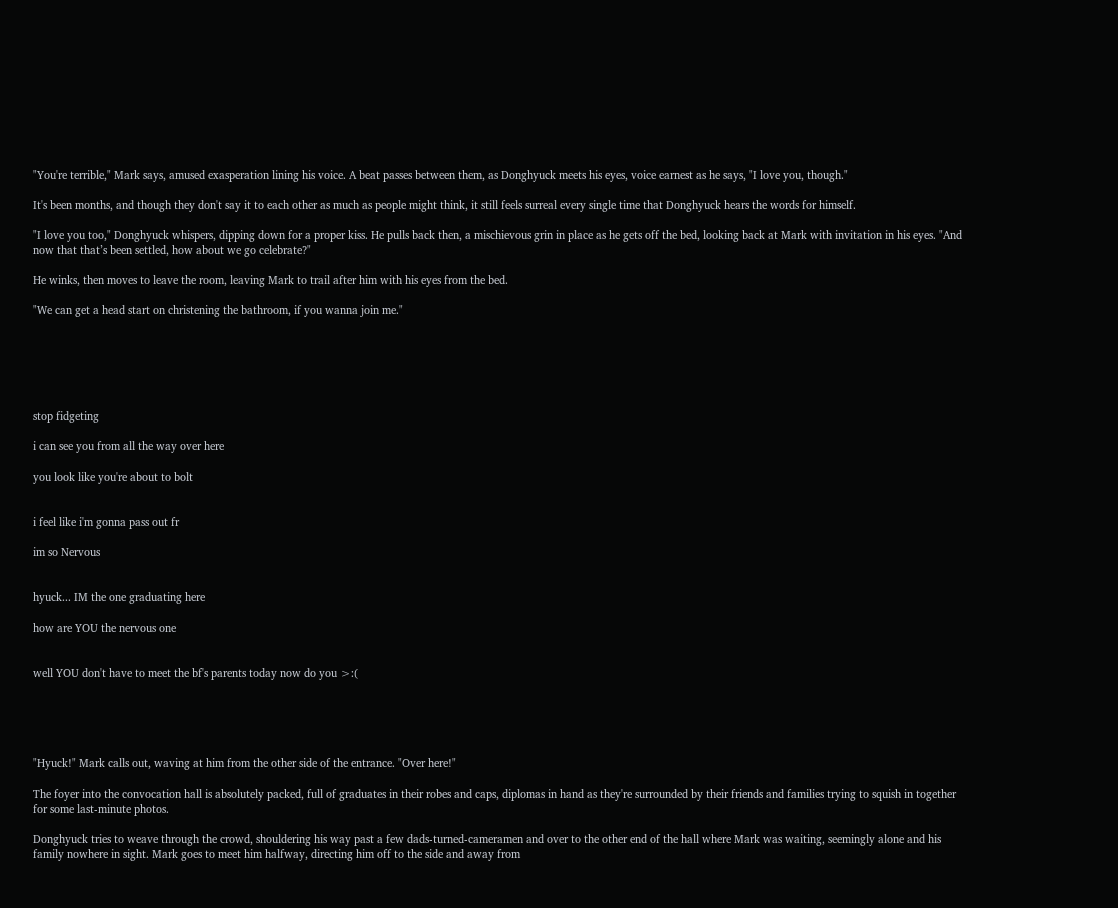"You're terrible," Mark says, amused exasperation lining his voice. A beat passes between them, as Donghyuck meets his eyes, voice earnest as he says, "I love you, though."

It's been months, and though they don't say it to each other as much as people might think, it still feels surreal every single time that Donghyuck hears the words for himself.

"I love you too," Donghyuck whispers, dipping down for a proper kiss. He pulls back then, a mischievous grin in place as he gets off the bed, looking back at Mark with invitation in his eyes. "And now that that’s been settled, how about we go celebrate?"

He winks, then moves to leave the room, leaving Mark to trail after him with his eyes from the bed.

"We can get a head start on christening the bathroom, if you wanna join me."






stop fidgeting

i can see you from all the way over here

you look like you're about to bolt


i feel like i'm gonna pass out fr

im so Nervous


hyuck... IM the one graduating here

how are YOU the nervous one


well YOU don't have to meet the bf's parents today now do you >:(





"Hyuck!" Mark calls out, waving at him from the other side of the entrance. "Over here!"

The foyer into the convocation hall is absolutely packed, full of graduates in their robes and caps, diplomas in hand as they're surrounded by their friends and families trying to squish in together for some last-minute photos.

Donghyuck tries to weave through the crowd, shouldering his way past a few dads-turned-cameramen and over to the other end of the hall where Mark was waiting, seemingly alone and his family nowhere in sight. Mark goes to meet him halfway, directing him off to the side and away from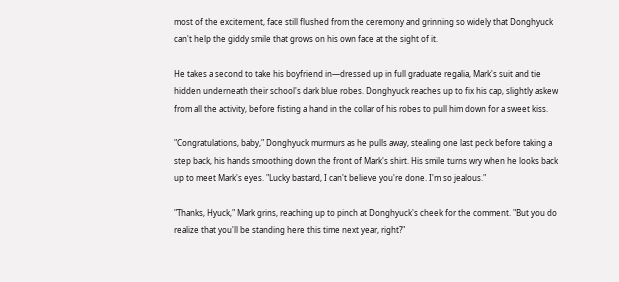most of the excitement, face still flushed from the ceremony and grinning so widely that Donghyuck can't help the giddy smile that grows on his own face at the sight of it.

He takes a second to take his boyfriend in—dressed up in full graduate regalia, Mark's suit and tie hidden underneath their school's dark blue robes. Donghyuck reaches up to fix his cap, slightly askew from all the activity, before fisting a hand in the collar of his robes to pull him down for a sweet kiss.

"Congratulations, baby," Donghyuck murmurs as he pulls away, stealing one last peck before taking a step back, his hands smoothing down the front of Mark's shirt. His smile turns wry when he looks back up to meet Mark's eyes. "Lucky bastard, I can't believe you're done. I'm so jealous."

"Thanks, Hyuck," Mark grins, reaching up to pinch at Donghyuck's cheek for the comment. "But you do realize that you'll be standing here this time next year, right?"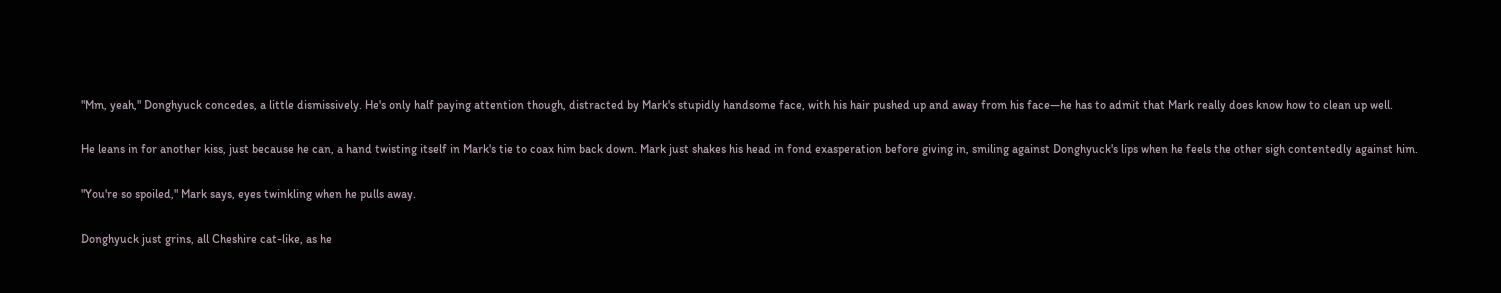"Mm, yeah," Donghyuck concedes, a little dismissively. He's only half paying attention though, distracted by Mark's stupidly handsome face, with his hair pushed up and away from his face—he has to admit that Mark really does know how to clean up well.

He leans in for another kiss, just because he can, a hand twisting itself in Mark's tie to coax him back down. Mark just shakes his head in fond exasperation before giving in, smiling against Donghyuck's lips when he feels the other sigh contentedly against him.

"You're so spoiled," Mark says, eyes twinkling when he pulls away.

Donghyuck just grins, all Cheshire cat-like, as he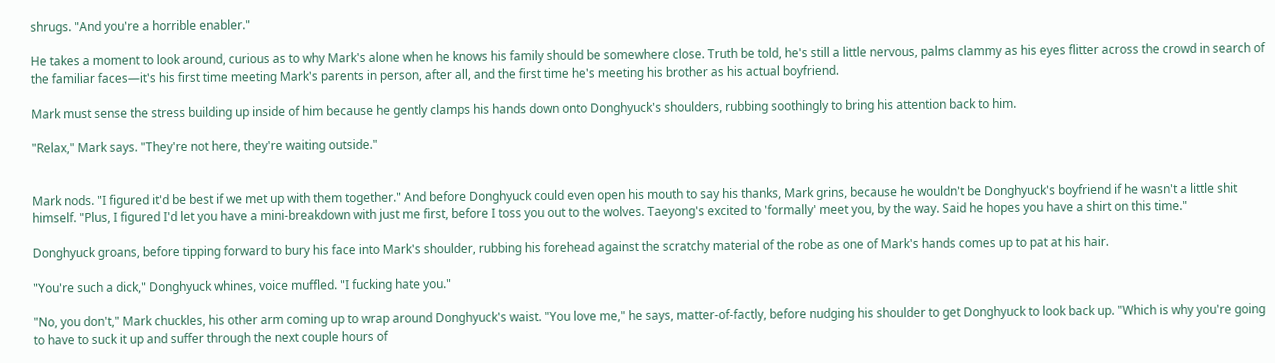shrugs. "And you're a horrible enabler."

He takes a moment to look around, curious as to why Mark's alone when he knows his family should be somewhere close. Truth be told, he's still a little nervous, palms clammy as his eyes flitter across the crowd in search of the familiar faces—it's his first time meeting Mark's parents in person, after all, and the first time he's meeting his brother as his actual boyfriend.

Mark must sense the stress building up inside of him because he gently clamps his hands down onto Donghyuck's shoulders, rubbing soothingly to bring his attention back to him.

"Relax," Mark says. "They're not here, they're waiting outside."


Mark nods. "I figured it'd be best if we met up with them together." And before Donghyuck could even open his mouth to say his thanks, Mark grins, because he wouldn't be Donghyuck's boyfriend if he wasn't a little shit himself. "Plus, I figured I'd let you have a mini-breakdown with just me first, before I toss you out to the wolves. Taeyong's excited to 'formally' meet you, by the way. Said he hopes you have a shirt on this time."

Donghyuck groans, before tipping forward to bury his face into Mark's shoulder, rubbing his forehead against the scratchy material of the robe as one of Mark's hands comes up to pat at his hair.

"You're such a dick," Donghyuck whines, voice muffled. "I fucking hate you."

"No, you don't," Mark chuckles, his other arm coming up to wrap around Donghyuck's waist. "You love me," he says, matter-of-factly, before nudging his shoulder to get Donghyuck to look back up. "Which is why you're going to have to suck it up and suffer through the next couple hours of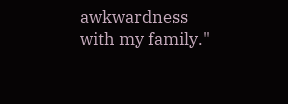awkwardness with my family."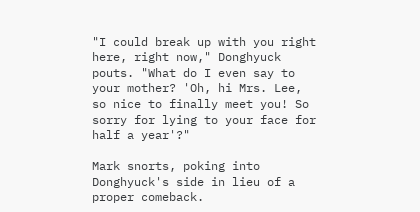"I could break up with you right here, right now," Donghyuck pouts. "What do I even say to your mother? 'Oh, hi Mrs. Lee, so nice to finally meet you! So sorry for lying to your face for half a year'?"

Mark snorts, poking into Donghyuck's side in lieu of a proper comeback.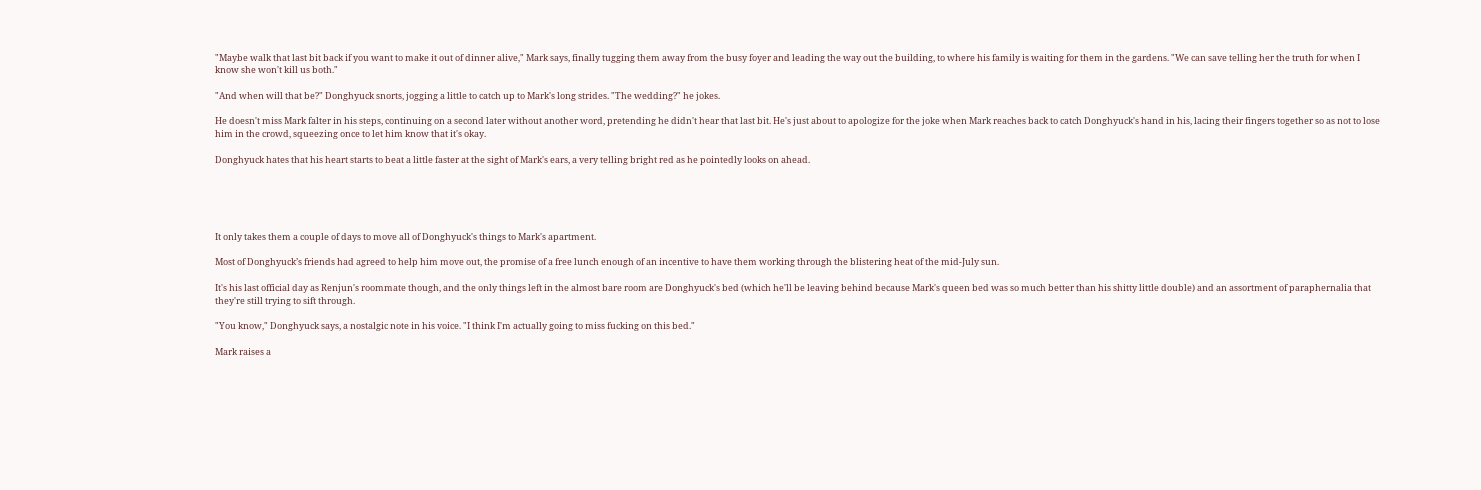"Maybe walk that last bit back if you want to make it out of dinner alive," Mark says, finally tugging them away from the busy foyer and leading the way out the building, to where his family is waiting for them in the gardens. "We can save telling her the truth for when I know she won't kill us both."

"And when will that be?" Donghyuck snorts, jogging a little to catch up to Mark's long strides. "The wedding?" he jokes.

He doesn't miss Mark falter in his steps, continuing on a second later without another word, pretending he didn't hear that last bit. He's just about to apologize for the joke when Mark reaches back to catch Donghyuck's hand in his, lacing their fingers together so as not to lose him in the crowd, squeezing once to let him know that it's okay.

Donghyuck hates that his heart starts to beat a little faster at the sight of Mark's ears, a very telling bright red as he pointedly looks on ahead.





It only takes them a couple of days to move all of Donghyuck's things to Mark's apartment.

Most of Donghyuck’s friends had agreed to help him move out, the promise of a free lunch enough of an incentive to have them working through the blistering heat of the mid-July sun.

It's his last official day as Renjun's roommate though, and the only things left in the almost bare room are Donghyuck's bed (which he'll be leaving behind because Mark's queen bed was so much better than his shitty little double) and an assortment of paraphernalia that they're still trying to sift through.

"You know," Donghyuck says, a nostalgic note in his voice. "I think I'm actually going to miss fucking on this bed."

Mark raises a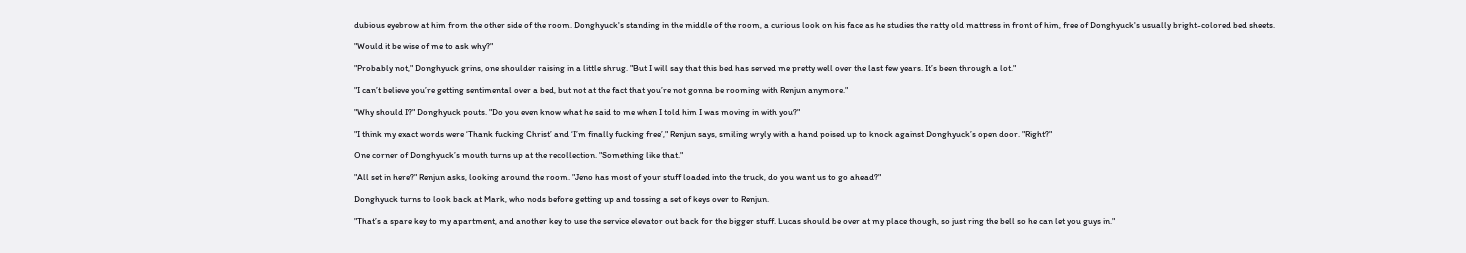dubious eyebrow at him from the other side of the room. Donghyuck's standing in the middle of the room, a curious look on his face as he studies the ratty old mattress in front of him, free of Donghyuck's usually bright-colored bed sheets.

"Would it be wise of me to ask why?"

"Probably not," Donghyuck grins, one shoulder raising in a little shrug. "But I will say that this bed has served me pretty well over the last few years. It’s been through a lot."

"I can’t believe you’re getting sentimental over a bed, but not at the fact that you’re not gonna be rooming with Renjun anymore."

"Why should I?" Donghyuck pouts. "Do you even know what he said to me when I told him I was moving in with you?"

"I think my exact words were ‘Thank fucking Christ’ and ‘I’m finally fucking free’," Renjun says, smiling wryly with a hand poised up to knock against Donghyuck’s open door. "Right?"

One corner of Donghyuck’s mouth turns up at the recollection. "Something like that."

"All set in here?" Renjun asks, looking around the room. "Jeno has most of your stuff loaded into the truck, do you want us to go ahead?"

Donghyuck turns to look back at Mark, who nods before getting up and tossing a set of keys over to Renjun.

"That’s a spare key to my apartment, and another key to use the service elevator out back for the bigger stuff. Lucas should be over at my place though, so just ring the bell so he can let you guys in."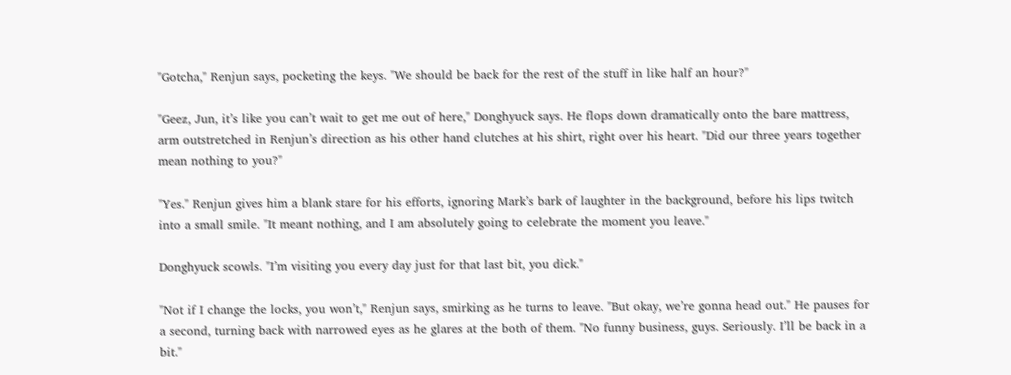"Gotcha," Renjun says, pocketing the keys. "We should be back for the rest of the stuff in like half an hour?"

"Geez, Jun, it’s like you can’t wait to get me out of here," Donghyuck says. He flops down dramatically onto the bare mattress, arm outstretched in Renjun’s direction as his other hand clutches at his shirt, right over his heart. "Did our three years together mean nothing to you?"

"Yes." Renjun gives him a blank stare for his efforts, ignoring Mark’s bark of laughter in the background, before his lips twitch into a small smile. "It meant nothing, and I am absolutely going to celebrate the moment you leave."

Donghyuck scowls. "I’m visiting you every day just for that last bit, you dick."

"Not if I change the locks, you won’t," Renjun says, smirking as he turns to leave. "But okay, we’re gonna head out." He pauses for a second, turning back with narrowed eyes as he glares at the both of them. "No funny business, guys. Seriously. I’ll be back in a bit."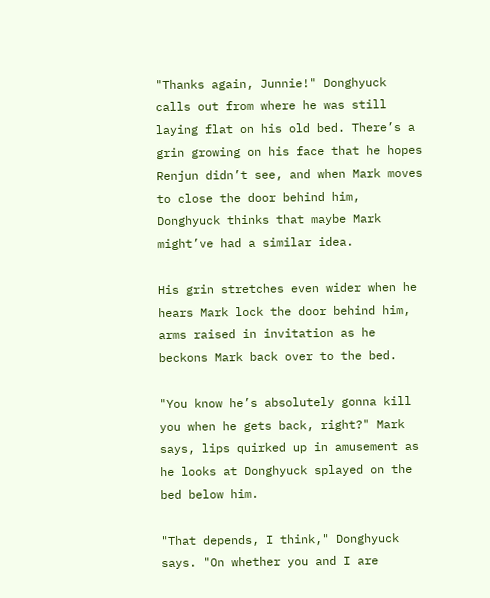"Thanks again, Junnie!" Donghyuck calls out from where he was still laying flat on his old bed. There’s a grin growing on his face that he hopes Renjun didn’t see, and when Mark moves to close the door behind him, Donghyuck thinks that maybe Mark might’ve had a similar idea.

His grin stretches even wider when he hears Mark lock the door behind him, arms raised in invitation as he beckons Mark back over to the bed.

"You know he’s absolutely gonna kill you when he gets back, right?" Mark says, lips quirked up in amusement as he looks at Donghyuck splayed on the bed below him.

"That depends, I think," Donghyuck says. "On whether you and I are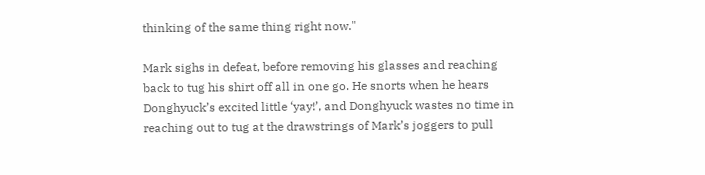thinking of the same thing right now."

Mark sighs in defeat, before removing his glasses and reaching back to tug his shirt off all in one go. He snorts when he hears Donghyuck’s excited little ‘yay!’, and Donghyuck wastes no time in reaching out to tug at the drawstrings of Mark’s joggers to pull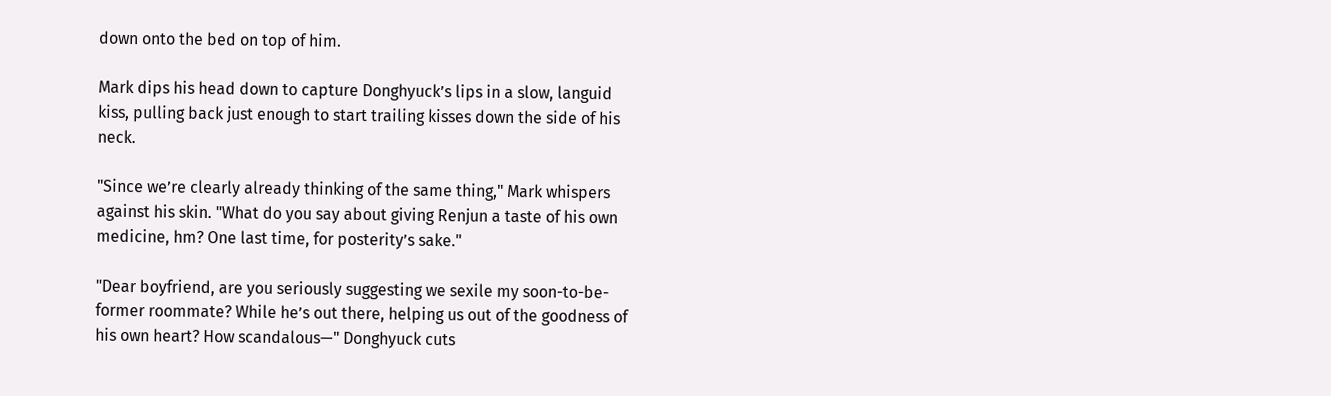down onto the bed on top of him.

Mark dips his head down to capture Donghyuck’s lips in a slow, languid kiss, pulling back just enough to start trailing kisses down the side of his neck.

"Since we’re clearly already thinking of the same thing," Mark whispers against his skin. "What do you say about giving Renjun a taste of his own medicine, hm? One last time, for posterity’s sake."

"Dear boyfriend, are you seriously suggesting we sexile my soon-to-be-former roommate? While he’s out there, helping us out of the goodness of his own heart? How scandalous—" Donghyuck cuts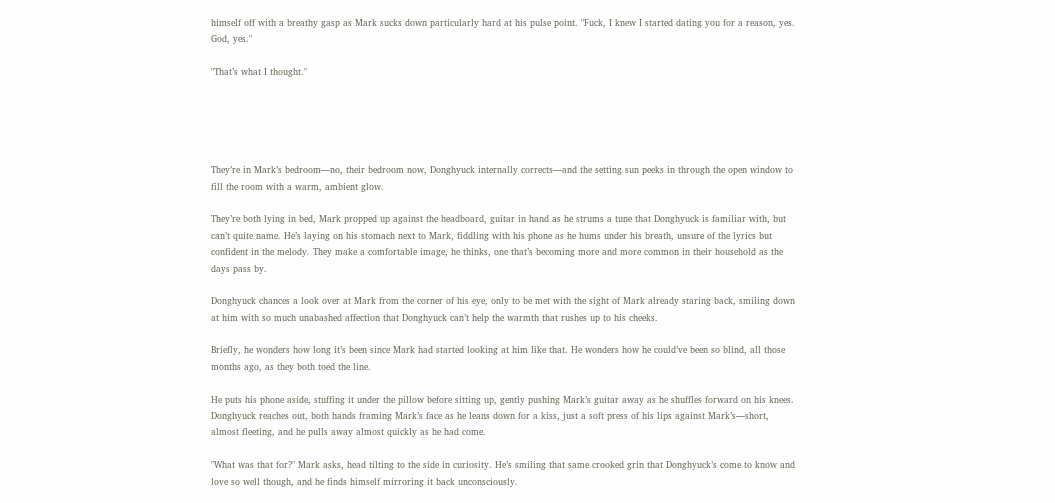himself off with a breathy gasp as Mark sucks down particularly hard at his pulse point. "Fuck, I knew I started dating you for a reason, yes. God, yes."

"That’s what I thought."





They’re in Mark’s bedroom—no, their bedroom now, Donghyuck internally corrects—and the setting sun peeks in through the open window to fill the room with a warm, ambient glow.

They’re both lying in bed, Mark propped up against the headboard, guitar in hand as he strums a tune that Donghyuck is familiar with, but can’t quite name. He’s laying on his stomach next to Mark, fiddling with his phone as he hums under his breath, unsure of the lyrics but confident in the melody. They make a comfortable image, he thinks, one that’s becoming more and more common in their household as the days pass by.

Donghyuck chances a look over at Mark from the corner of his eye, only to be met with the sight of Mark already staring back, smiling down at him with so much unabashed affection that Donghyuck can’t help the warmth that rushes up to his cheeks.

Briefly, he wonders how long it’s been since Mark had started looking at him like that. He wonders how he could’ve been so blind, all those months ago, as they both toed the line.

He puts his phone aside, stuffing it under the pillow before sitting up, gently pushing Mark’s guitar away as he shuffles forward on his knees. Donghyuck reaches out, both hands framing Mark’s face as he leans down for a kiss, just a soft press of his lips against Mark’s—short, almost fleeting, and he pulls away almost quickly as he had come.

"What was that for?" Mark asks, head tilting to the side in curiosity. He’s smiling that same crooked grin that Donghyuck’s come to know and love so well though, and he finds himself mirroring it back unconsciously.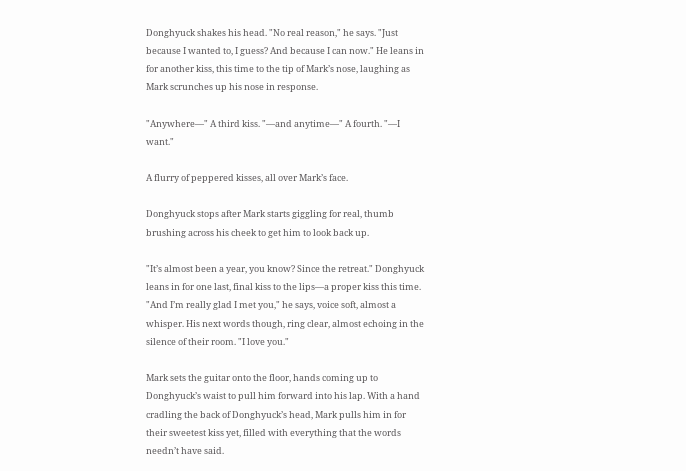Donghyuck shakes his head. "No real reason," he says. "Just because I wanted to, I guess? And because I can now." He leans in for another kiss, this time to the tip of Mark’s nose, laughing as Mark scrunches up his nose in response.

"Anywhere—" A third kiss. "—and anytime—" A fourth. "—I want."

A flurry of peppered kisses, all over Mark’s face.

Donghyuck stops after Mark starts giggling for real, thumb brushing across his cheek to get him to look back up.

"It’s almost been a year, you know? Since the retreat." Donghyuck leans in for one last, final kiss to the lips—a proper kiss this time. "And I’m really glad I met you," he says, voice soft, almost a whisper. His next words though, ring clear, almost echoing in the silence of their room. "I love you."

Mark sets the guitar onto the floor, hands coming up to Donghyuck’s waist to pull him forward into his lap. With a hand cradling the back of Donghyuck’s head, Mark pulls him in for their sweetest kiss yet, filled with everything that the words needn’t have said.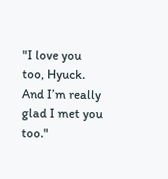"I love you too, Hyuck. And I’m really glad I met you too."